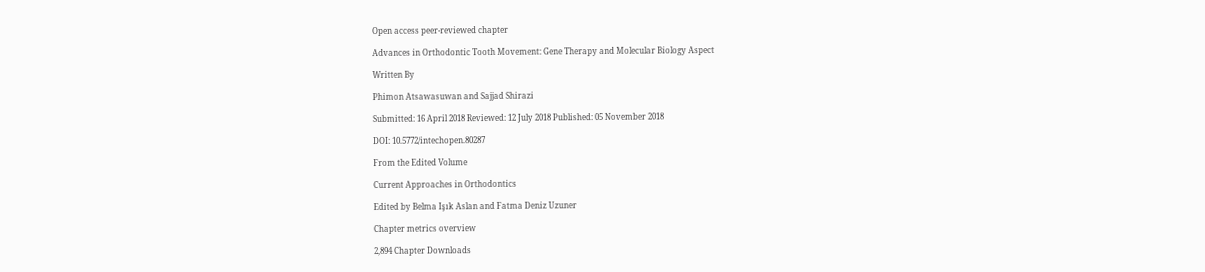Open access peer-reviewed chapter

Advances in Orthodontic Tooth Movement: Gene Therapy and Molecular Biology Aspect

Written By

Phimon Atsawasuwan and Sajjad Shirazi

Submitted: 16 April 2018 Reviewed: 12 July 2018 Published: 05 November 2018

DOI: 10.5772/intechopen.80287

From the Edited Volume

Current Approaches in Orthodontics

Edited by Belma Işık Aslan and Fatma Deniz Uzuner

Chapter metrics overview

2,894 Chapter Downloads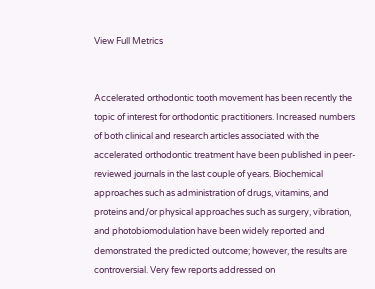View Full Metrics


Accelerated orthodontic tooth movement has been recently the topic of interest for orthodontic practitioners. Increased numbers of both clinical and research articles associated with the accelerated orthodontic treatment have been published in peer-reviewed journals in the last couple of years. Biochemical approaches such as administration of drugs, vitamins, and proteins and/or physical approaches such as surgery, vibration, and photobiomodulation have been widely reported and demonstrated the predicted outcome; however, the results are controversial. Very few reports addressed on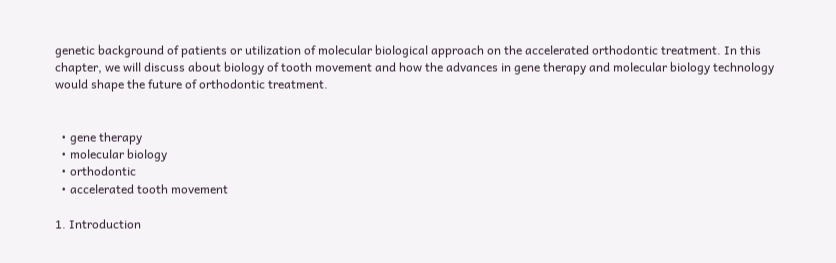genetic background of patients or utilization of molecular biological approach on the accelerated orthodontic treatment. In this chapter, we will discuss about biology of tooth movement and how the advances in gene therapy and molecular biology technology would shape the future of orthodontic treatment.


  • gene therapy
  • molecular biology
  • orthodontic
  • accelerated tooth movement

1. Introduction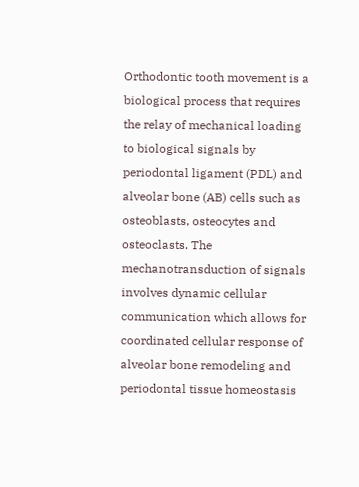Orthodontic tooth movement is a biological process that requires the relay of mechanical loading to biological signals by periodontal ligament (PDL) and alveolar bone (AB) cells such as osteoblasts, osteocytes and osteoclasts. The mechanotransduction of signals involves dynamic cellular communication which allows for coordinated cellular response of alveolar bone remodeling and periodontal tissue homeostasis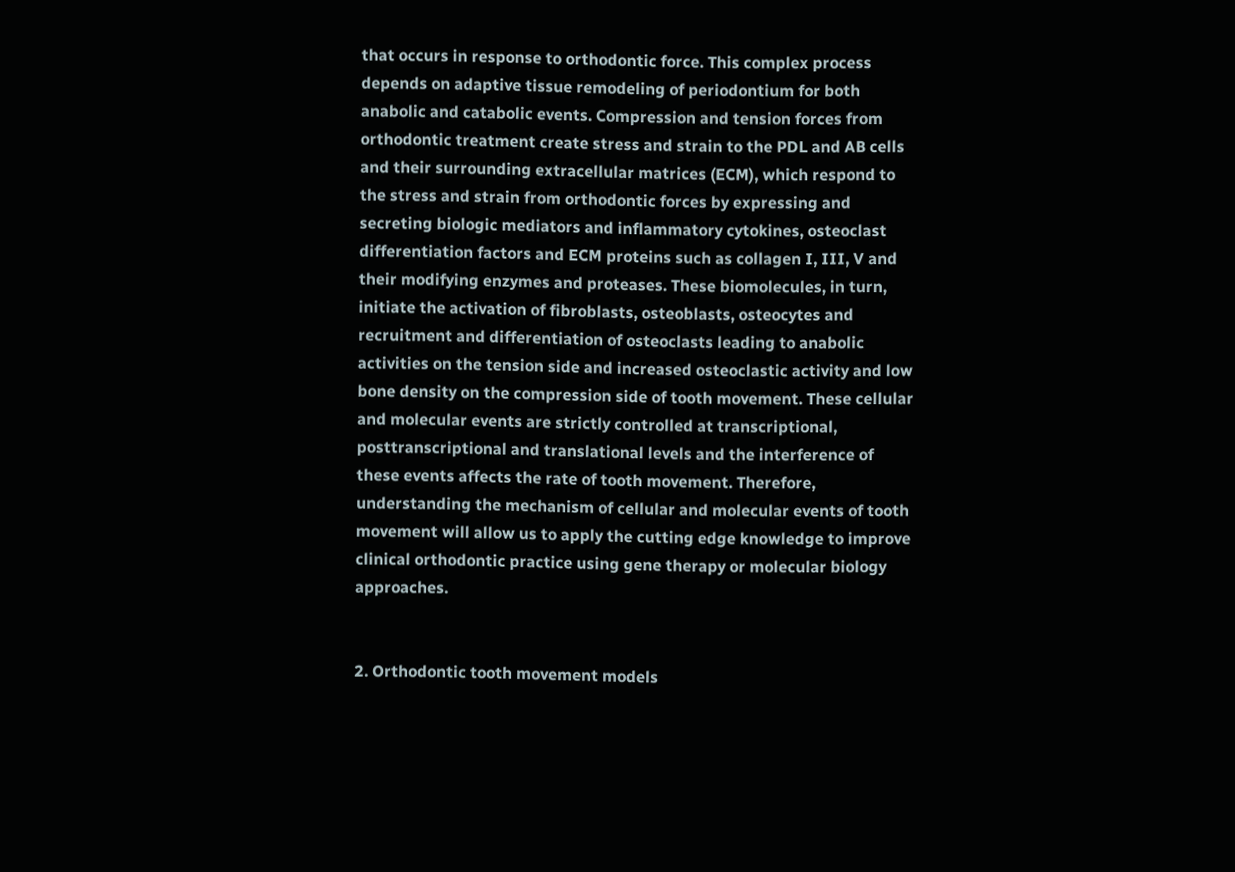that occurs in response to orthodontic force. This complex process depends on adaptive tissue remodeling of periodontium for both anabolic and catabolic events. Compression and tension forces from orthodontic treatment create stress and strain to the PDL and AB cells and their surrounding extracellular matrices (ECM), which respond to the stress and strain from orthodontic forces by expressing and secreting biologic mediators and inflammatory cytokines, osteoclast differentiation factors and ECM proteins such as collagen I, III, V and their modifying enzymes and proteases. These biomolecules, in turn, initiate the activation of fibroblasts, osteoblasts, osteocytes and recruitment and differentiation of osteoclasts leading to anabolic activities on the tension side and increased osteoclastic activity and low bone density on the compression side of tooth movement. These cellular and molecular events are strictly controlled at transcriptional, posttranscriptional and translational levels and the interference of these events affects the rate of tooth movement. Therefore, understanding the mechanism of cellular and molecular events of tooth movement will allow us to apply the cutting edge knowledge to improve clinical orthodontic practice using gene therapy or molecular biology approaches.


2. Orthodontic tooth movement models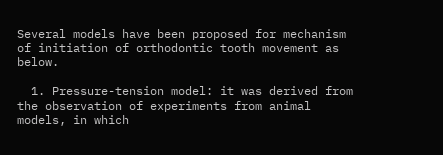Several models have been proposed for mechanism of initiation of orthodontic tooth movement as below.

  1. Pressure-tension model: it was derived from the observation of experiments from animal models, in which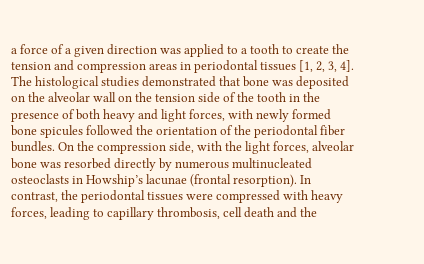a force of a given direction was applied to a tooth to create the tension and compression areas in periodontal tissues [1, 2, 3, 4]. The histological studies demonstrated that bone was deposited on the alveolar wall on the tension side of the tooth in the presence of both heavy and light forces, with newly formed bone spicules followed the orientation of the periodontal fiber bundles. On the compression side, with the light forces, alveolar bone was resorbed directly by numerous multinucleated osteoclasts in Howship’s lacunae (frontal resorption). In contrast, the periodontal tissues were compressed with heavy forces, leading to capillary thrombosis, cell death and the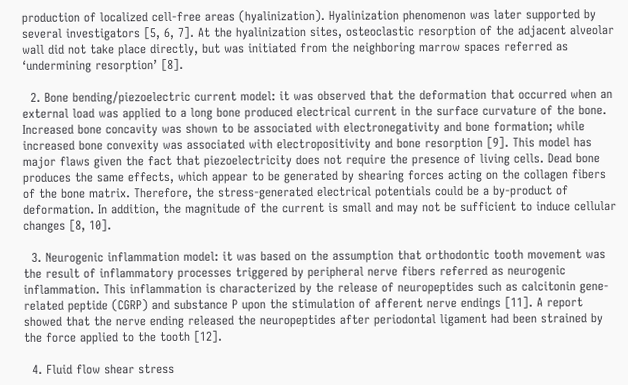production of localized cell-free areas (hyalinization). Hyalinization phenomenon was later supported by several investigators [5, 6, 7]. At the hyalinization sites, osteoclastic resorption of the adjacent alveolar wall did not take place directly, but was initiated from the neighboring marrow spaces referred as ‘undermining resorption’ [8].

  2. Bone bending/piezoelectric current model: it was observed that the deformation that occurred when an external load was applied to a long bone produced electrical current in the surface curvature of the bone. Increased bone concavity was shown to be associated with electronegativity and bone formation; while increased bone convexity was associated with electropositivity and bone resorption [9]. This model has major flaws given the fact that piezoelectricity does not require the presence of living cells. Dead bone produces the same effects, which appear to be generated by shearing forces acting on the collagen fibers of the bone matrix. Therefore, the stress-generated electrical potentials could be a by-product of deformation. In addition, the magnitude of the current is small and may not be sufficient to induce cellular changes [8, 10].

  3. Neurogenic inflammation model: it was based on the assumption that orthodontic tooth movement was the result of inflammatory processes triggered by peripheral nerve fibers referred as neurogenic inflammation. This inflammation is characterized by the release of neuropeptides such as calcitonin gene-related peptide (CGRP) and substance P upon the stimulation of afferent nerve endings [11]. A report showed that the nerve ending released the neuropeptides after periodontal ligament had been strained by the force applied to the tooth [12].

  4. Fluid flow shear stress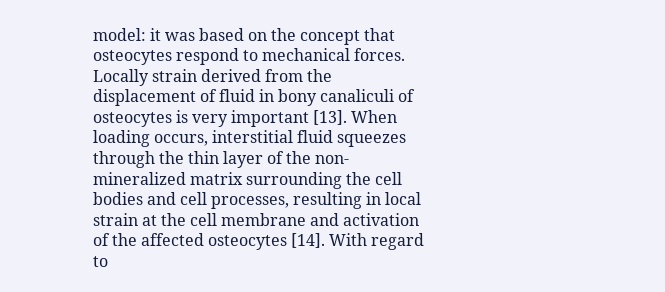model: it was based on the concept that osteocytes respond to mechanical forces. Locally strain derived from the displacement of fluid in bony canaliculi of osteocytes is very important [13]. When loading occurs, interstitial fluid squeezes through the thin layer of the non-mineralized matrix surrounding the cell bodies and cell processes, resulting in local strain at the cell membrane and activation of the affected osteocytes [14]. With regard to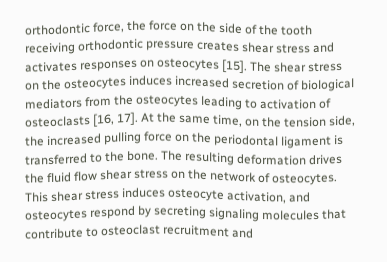orthodontic force, the force on the side of the tooth receiving orthodontic pressure creates shear stress and activates responses on osteocytes [15]. The shear stress on the osteocytes induces increased secretion of biological mediators from the osteocytes leading to activation of osteoclasts [16, 17]. At the same time, on the tension side, the increased pulling force on the periodontal ligament is transferred to the bone. The resulting deformation drives the fluid flow shear stress on the network of osteocytes. This shear stress induces osteocyte activation, and osteocytes respond by secreting signaling molecules that contribute to osteoclast recruitment and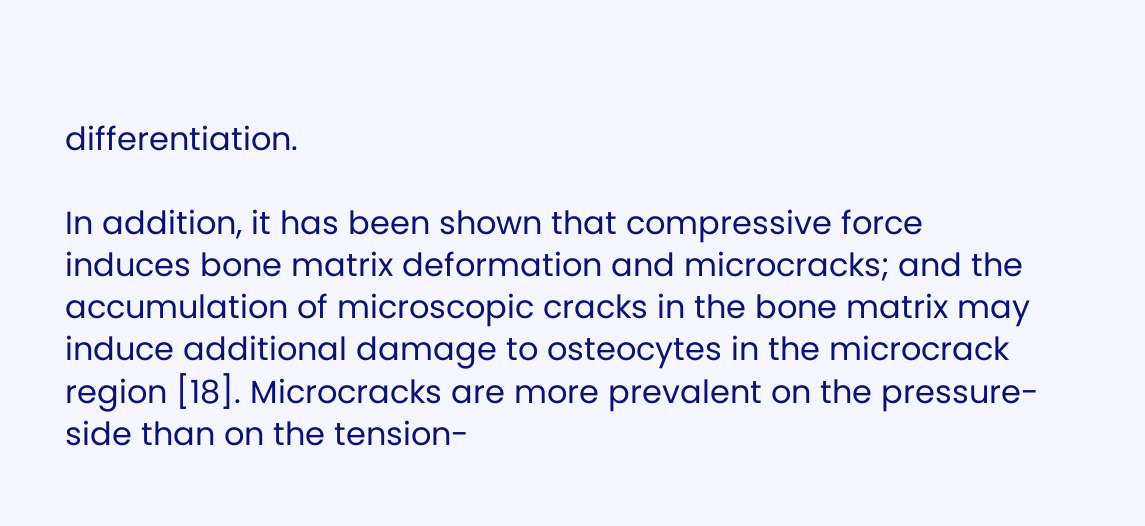differentiation.

In addition, it has been shown that compressive force induces bone matrix deformation and microcracks; and the accumulation of microscopic cracks in the bone matrix may induce additional damage to osteocytes in the microcrack region [18]. Microcracks are more prevalent on the pressure-side than on the tension-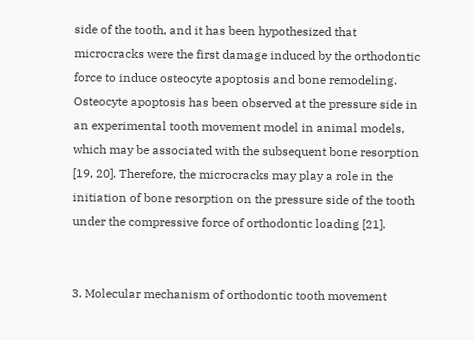side of the tooth, and it has been hypothesized that microcracks were the first damage induced by the orthodontic force to induce osteocyte apoptosis and bone remodeling. Osteocyte apoptosis has been observed at the pressure side in an experimental tooth movement model in animal models, which may be associated with the subsequent bone resorption [19, 20]. Therefore, the microcracks may play a role in the initiation of bone resorption on the pressure side of the tooth under the compressive force of orthodontic loading [21].


3. Molecular mechanism of orthodontic tooth movement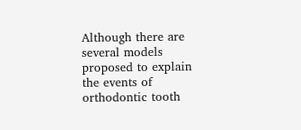Although there are several models proposed to explain the events of orthodontic tooth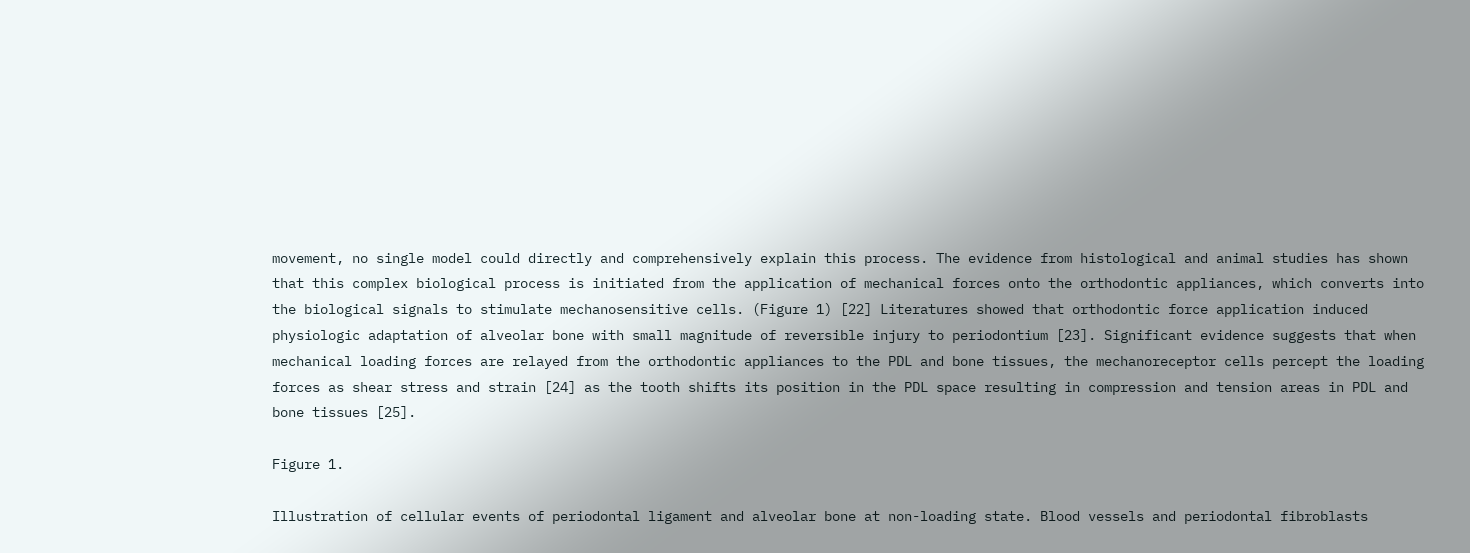movement, no single model could directly and comprehensively explain this process. The evidence from histological and animal studies has shown that this complex biological process is initiated from the application of mechanical forces onto the orthodontic appliances, which converts into the biological signals to stimulate mechanosensitive cells. (Figure 1) [22] Literatures showed that orthodontic force application induced physiologic adaptation of alveolar bone with small magnitude of reversible injury to periodontium [23]. Significant evidence suggests that when mechanical loading forces are relayed from the orthodontic appliances to the PDL and bone tissues, the mechanoreceptor cells percept the loading forces as shear stress and strain [24] as the tooth shifts its position in the PDL space resulting in compression and tension areas in PDL and bone tissues [25].

Figure 1.

Illustration of cellular events of periodontal ligament and alveolar bone at non-loading state. Blood vessels and periodontal fibroblasts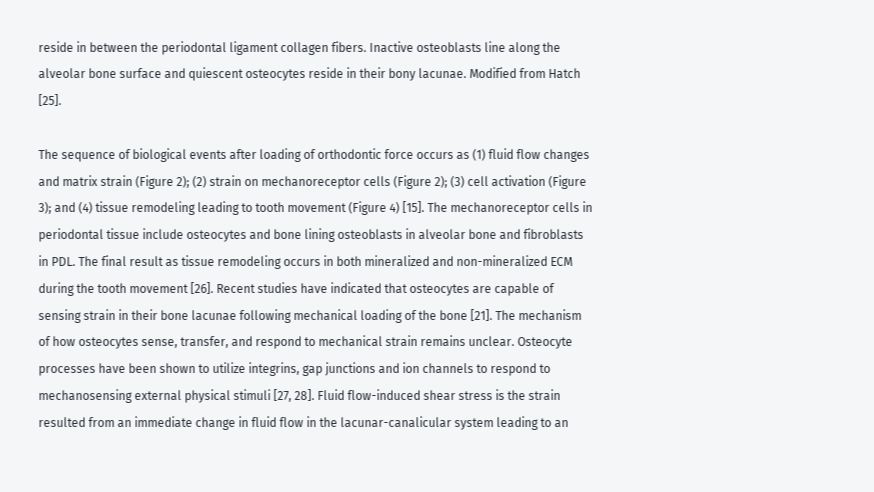reside in between the periodontal ligament collagen fibers. Inactive osteoblasts line along the alveolar bone surface and quiescent osteocytes reside in their bony lacunae. Modified from Hatch [25].

The sequence of biological events after loading of orthodontic force occurs as (1) fluid flow changes and matrix strain (Figure 2); (2) strain on mechanoreceptor cells (Figure 2); (3) cell activation (Figure 3); and (4) tissue remodeling leading to tooth movement (Figure 4) [15]. The mechanoreceptor cells in periodontal tissue include osteocytes and bone lining osteoblasts in alveolar bone and fibroblasts in PDL. The final result as tissue remodeling occurs in both mineralized and non-mineralized ECM during the tooth movement [26]. Recent studies have indicated that osteocytes are capable of sensing strain in their bone lacunae following mechanical loading of the bone [21]. The mechanism of how osteocytes sense, transfer, and respond to mechanical strain remains unclear. Osteocyte processes have been shown to utilize integrins, gap junctions and ion channels to respond to mechanosensing external physical stimuli [27, 28]. Fluid flow-induced shear stress is the strain resulted from an immediate change in fluid flow in the lacunar-canalicular system leading to an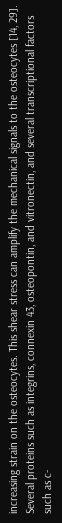increasing strain on the osteocytes. This shear stress can amplify the mechanical signals to the osteocytes [14, 29]. Several proteins such as integrins, connexin 43, osteopontin, and vitronectin, and several transcriptional factors such as c-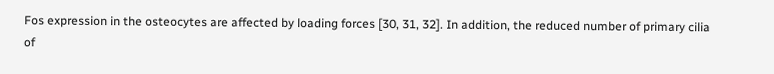Fos expression in the osteocytes are affected by loading forces [30, 31, 32]. In addition, the reduced number of primary cilia of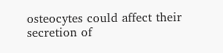osteocytes could affect their secretion of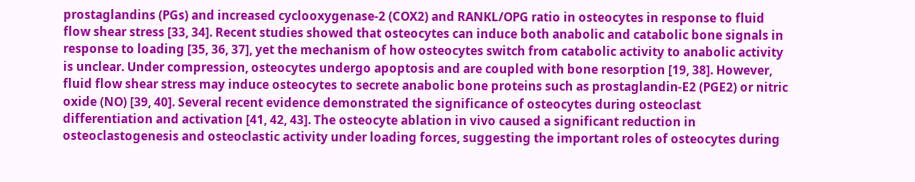prostaglandins (PGs) and increased cyclooxygenase-2 (COX2) and RANKL/OPG ratio in osteocytes in response to fluid flow shear stress [33, 34]. Recent studies showed that osteocytes can induce both anabolic and catabolic bone signals in response to loading [35, 36, 37], yet the mechanism of how osteocytes switch from catabolic activity to anabolic activity is unclear. Under compression, osteocytes undergo apoptosis and are coupled with bone resorption [19, 38]. However, fluid flow shear stress may induce osteocytes to secrete anabolic bone proteins such as prostaglandin-E2 (PGE2) or nitric oxide (NO) [39, 40]. Several recent evidence demonstrated the significance of osteocytes during osteoclast differentiation and activation [41, 42, 43]. The osteocyte ablation in vivo caused a significant reduction in osteoclastogenesis and osteoclastic activity under loading forces, suggesting the important roles of osteocytes during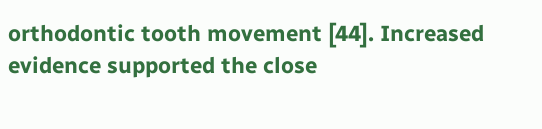orthodontic tooth movement [44]. Increased evidence supported the close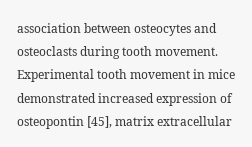association between osteocytes and osteoclasts during tooth movement. Experimental tooth movement in mice demonstrated increased expression of osteopontin [45], matrix extracellular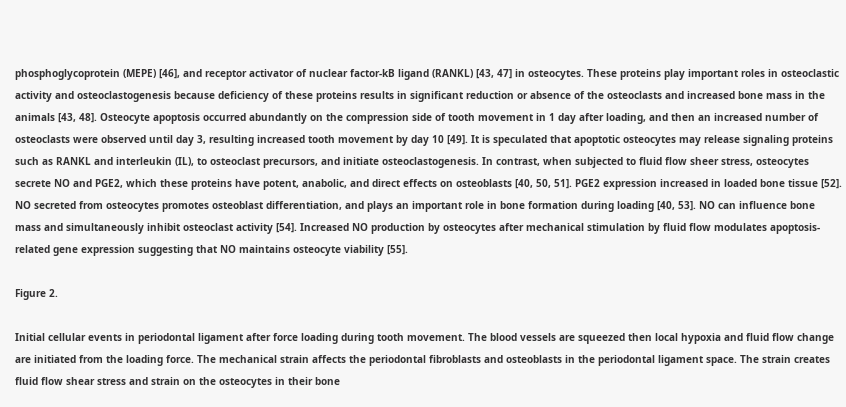phosphoglycoprotein (MEPE) [46], and receptor activator of nuclear factor-kB ligand (RANKL) [43, 47] in osteocytes. These proteins play important roles in osteoclastic activity and osteoclastogenesis because deficiency of these proteins results in significant reduction or absence of the osteoclasts and increased bone mass in the animals [43, 48]. Osteocyte apoptosis occurred abundantly on the compression side of tooth movement in 1 day after loading, and then an increased number of osteoclasts were observed until day 3, resulting increased tooth movement by day 10 [49]. It is speculated that apoptotic osteocytes may release signaling proteins such as RANKL and interleukin (IL), to osteoclast precursors, and initiate osteoclastogenesis. In contrast, when subjected to fluid flow sheer stress, osteocytes secrete NO and PGE2, which these proteins have potent, anabolic, and direct effects on osteoblasts [40, 50, 51]. PGE2 expression increased in loaded bone tissue [52]. NO secreted from osteocytes promotes osteoblast differentiation, and plays an important role in bone formation during loading [40, 53]. NO can influence bone mass and simultaneously inhibit osteoclast activity [54]. Increased NO production by osteocytes after mechanical stimulation by fluid flow modulates apoptosis-related gene expression suggesting that NO maintains osteocyte viability [55].

Figure 2.

Initial cellular events in periodontal ligament after force loading during tooth movement. The blood vessels are squeezed then local hypoxia and fluid flow change are initiated from the loading force. The mechanical strain affects the periodontal fibroblasts and osteoblasts in the periodontal ligament space. The strain creates fluid flow shear stress and strain on the osteocytes in their bone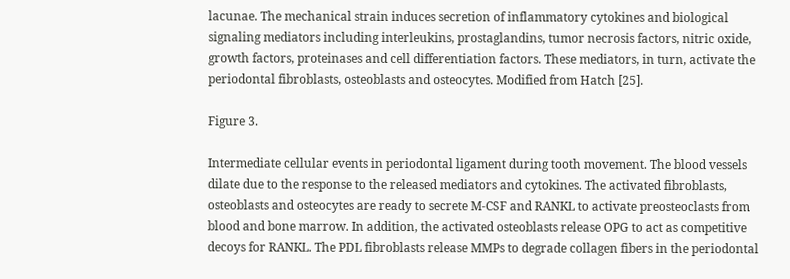lacunae. The mechanical strain induces secretion of inflammatory cytokines and biological signaling mediators including interleukins, prostaglandins, tumor necrosis factors, nitric oxide, growth factors, proteinases and cell differentiation factors. These mediators, in turn, activate the periodontal fibroblasts, osteoblasts and osteocytes. Modified from Hatch [25].

Figure 3.

Intermediate cellular events in periodontal ligament during tooth movement. The blood vessels dilate due to the response to the released mediators and cytokines. The activated fibroblasts, osteoblasts and osteocytes are ready to secrete M-CSF and RANKL to activate preosteoclasts from blood and bone marrow. In addition, the activated osteoblasts release OPG to act as competitive decoys for RANKL. The PDL fibroblasts release MMPs to degrade collagen fibers in the periodontal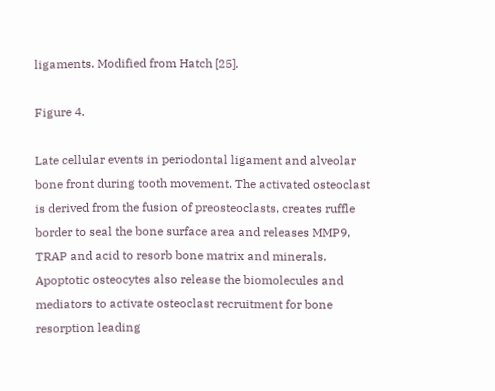ligaments. Modified from Hatch [25].

Figure 4.

Late cellular events in periodontal ligament and alveolar bone front during tooth movement. The activated osteoclast is derived from the fusion of preosteoclasts, creates ruffle border to seal the bone surface area and releases MMP9, TRAP and acid to resorb bone matrix and minerals. Apoptotic osteocytes also release the biomolecules and mediators to activate osteoclast recruitment for bone resorption leading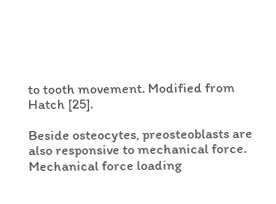to tooth movement. Modified from Hatch [25].

Beside osteocytes, preosteoblasts are also responsive to mechanical force. Mechanical force loading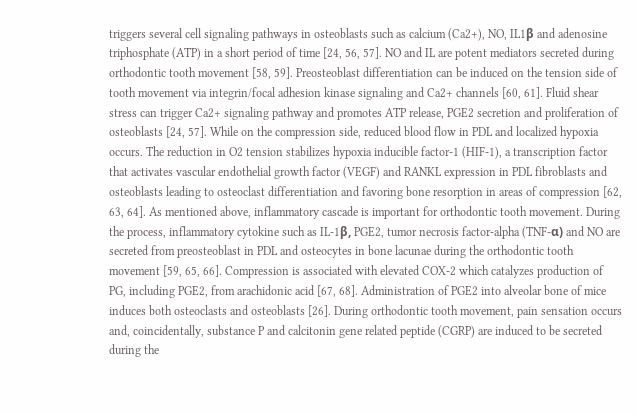triggers several cell signaling pathways in osteoblasts such as calcium (Ca2+), NO, IL1β and adenosine triphosphate (ATP) in a short period of time [24, 56, 57]. NO and IL are potent mediators secreted during orthodontic tooth movement [58, 59]. Preosteoblast differentiation can be induced on the tension side of tooth movement via integrin/focal adhesion kinase signaling and Ca2+ channels [60, 61]. Fluid shear stress can trigger Ca2+ signaling pathway and promotes ATP release, PGE2 secretion and proliferation of osteoblasts [24, 57]. While on the compression side, reduced blood flow in PDL and localized hypoxia occurs. The reduction in O2 tension stabilizes hypoxia inducible factor-1 (HIF-1), a transcription factor that activates vascular endothelial growth factor (VEGF) and RANKL expression in PDL fibroblasts and osteoblasts leading to osteoclast differentiation and favoring bone resorption in areas of compression [62, 63, 64]. As mentioned above, inflammatory cascade is important for orthodontic tooth movement. During the process, inflammatory cytokine such as IL-1β, PGE2, tumor necrosis factor-alpha (TNF-α) and NO are secreted from preosteoblast in PDL and osteocytes in bone lacunae during the orthodontic tooth movement [59, 65, 66]. Compression is associated with elevated COX-2 which catalyzes production of PG, including PGE2, from arachidonic acid [67, 68]. Administration of PGE2 into alveolar bone of mice induces both osteoclasts and osteoblasts [26]. During orthodontic tooth movement, pain sensation occurs and, coincidentally, substance P and calcitonin gene related peptide (CGRP) are induced to be secreted during the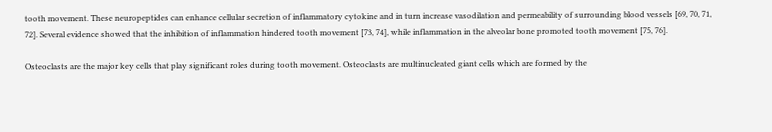tooth movement. These neuropeptides can enhance cellular secretion of inflammatory cytokine and in turn increase vasodilation and permeability of surrounding blood vessels [69, 70, 71, 72]. Several evidence showed that the inhibition of inflammation hindered tooth movement [73, 74], while inflammation in the alveolar bone promoted tooth movement [75, 76].

Osteoclasts are the major key cells that play significant roles during tooth movement. Osteoclasts are multinucleated giant cells which are formed by the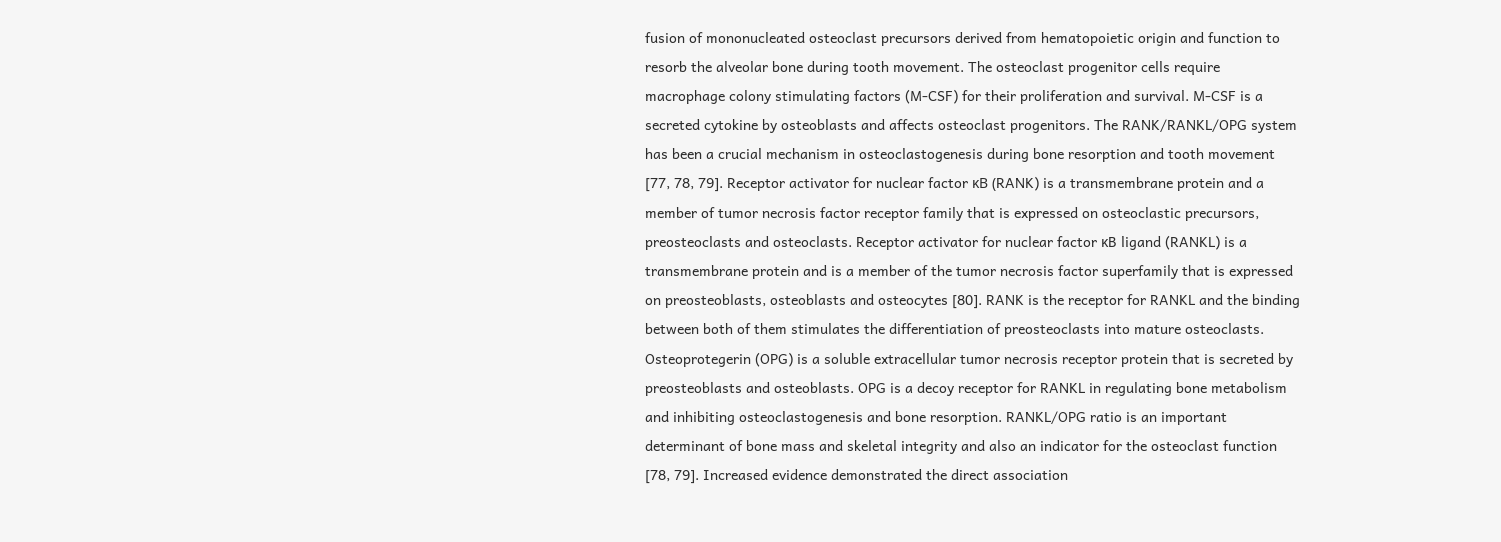fusion of mononucleated osteoclast precursors derived from hematopoietic origin and function to resorb the alveolar bone during tooth movement. The osteoclast progenitor cells require macrophage colony stimulating factors (M-CSF) for their proliferation and survival. M-CSF is a secreted cytokine by osteoblasts and affects osteoclast progenitors. The RANK/RANKL/OPG system has been a crucial mechanism in osteoclastogenesis during bone resorption and tooth movement [77, 78, 79]. Receptor activator for nuclear factor κB (RANK) is a transmembrane protein and a member of tumor necrosis factor receptor family that is expressed on osteoclastic precursors, preosteoclasts and osteoclasts. Receptor activator for nuclear factor κB ligand (RANKL) is a transmembrane protein and is a member of the tumor necrosis factor superfamily that is expressed on preosteoblasts, osteoblasts and osteocytes [80]. RANK is the receptor for RANKL and the binding between both of them stimulates the differentiation of preosteoclasts into mature osteoclasts. Osteoprotegerin (OPG) is a soluble extracellular tumor necrosis receptor protein that is secreted by preosteoblasts and osteoblasts. OPG is a decoy receptor for RANKL in regulating bone metabolism and inhibiting osteoclastogenesis and bone resorption. RANKL/OPG ratio is an important determinant of bone mass and skeletal integrity and also an indicator for the osteoclast function [78, 79]. Increased evidence demonstrated the direct association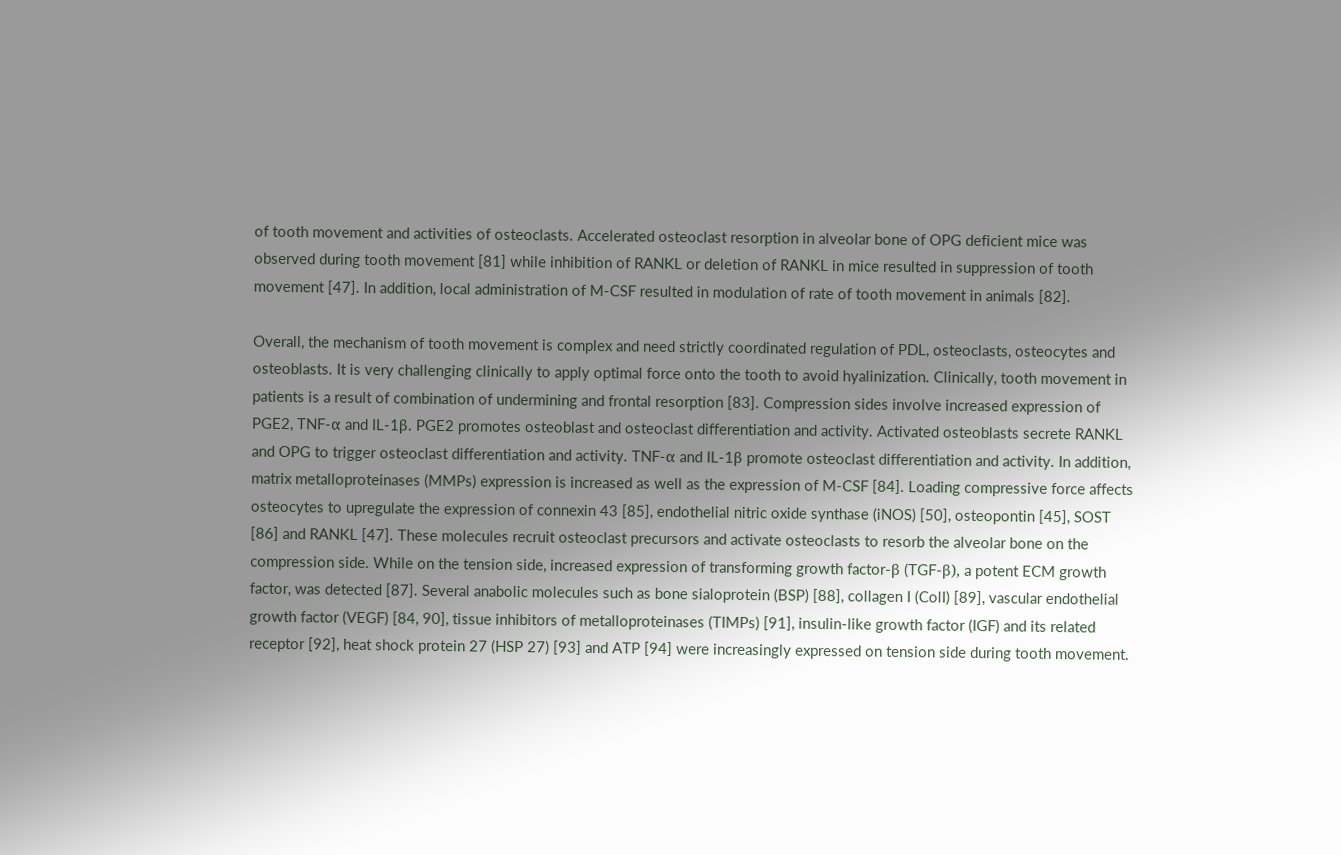of tooth movement and activities of osteoclasts. Accelerated osteoclast resorption in alveolar bone of OPG deficient mice was observed during tooth movement [81] while inhibition of RANKL or deletion of RANKL in mice resulted in suppression of tooth movement [47]. In addition, local administration of M-CSF resulted in modulation of rate of tooth movement in animals [82].

Overall, the mechanism of tooth movement is complex and need strictly coordinated regulation of PDL, osteoclasts, osteocytes and osteoblasts. It is very challenging clinically to apply optimal force onto the tooth to avoid hyalinization. Clinically, tooth movement in patients is a result of combination of undermining and frontal resorption [83]. Compression sides involve increased expression of PGE2, TNF-α and IL-1β. PGE2 promotes osteoblast and osteoclast differentiation and activity. Activated osteoblasts secrete RANKL and OPG to trigger osteoclast differentiation and activity. TNF-α and IL-1β promote osteoclast differentiation and activity. In addition, matrix metalloproteinases (MMPs) expression is increased as well as the expression of M-CSF [84]. Loading compressive force affects osteocytes to upregulate the expression of connexin 43 [85], endothelial nitric oxide synthase (iNOS) [50], osteopontin [45], SOST [86] and RANKL [47]. These molecules recruit osteoclast precursors and activate osteoclasts to resorb the alveolar bone on the compression side. While on the tension side, increased expression of transforming growth factor-β (TGF-β), a potent ECM growth factor, was detected [87]. Several anabolic molecules such as bone sialoprotein (BSP) [88], collagen I (ColI) [89], vascular endothelial growth factor (VEGF) [84, 90], tissue inhibitors of metalloproteinases (TIMPs) [91], insulin-like growth factor (IGF) and its related receptor [92], heat shock protein 27 (HSP 27) [93] and ATP [94] were increasingly expressed on tension side during tooth movement.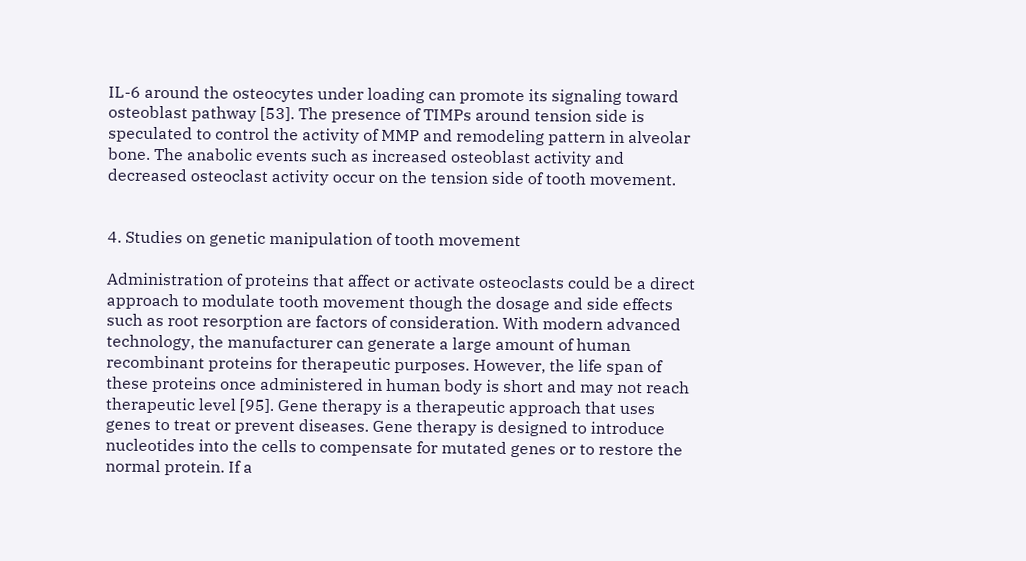IL-6 around the osteocytes under loading can promote its signaling toward osteoblast pathway [53]. The presence of TIMPs around tension side is speculated to control the activity of MMP and remodeling pattern in alveolar bone. The anabolic events such as increased osteoblast activity and decreased osteoclast activity occur on the tension side of tooth movement.


4. Studies on genetic manipulation of tooth movement

Administration of proteins that affect or activate osteoclasts could be a direct approach to modulate tooth movement though the dosage and side effects such as root resorption are factors of consideration. With modern advanced technology, the manufacturer can generate a large amount of human recombinant proteins for therapeutic purposes. However, the life span of these proteins once administered in human body is short and may not reach therapeutic level [95]. Gene therapy is a therapeutic approach that uses genes to treat or prevent diseases. Gene therapy is designed to introduce nucleotides into the cells to compensate for mutated genes or to restore the normal protein. If a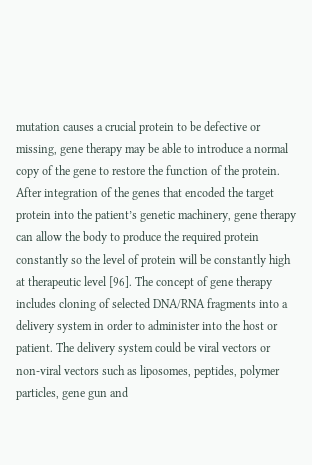mutation causes a crucial protein to be defective or missing, gene therapy may be able to introduce a normal copy of the gene to restore the function of the protein. After integration of the genes that encoded the target protein into the patient’s genetic machinery, gene therapy can allow the body to produce the required protein constantly so the level of protein will be constantly high at therapeutic level [96]. The concept of gene therapy includes cloning of selected DNA/RNA fragments into a delivery system in order to administer into the host or patient. The delivery system could be viral vectors or non-viral vectors such as liposomes, peptides, polymer particles, gene gun and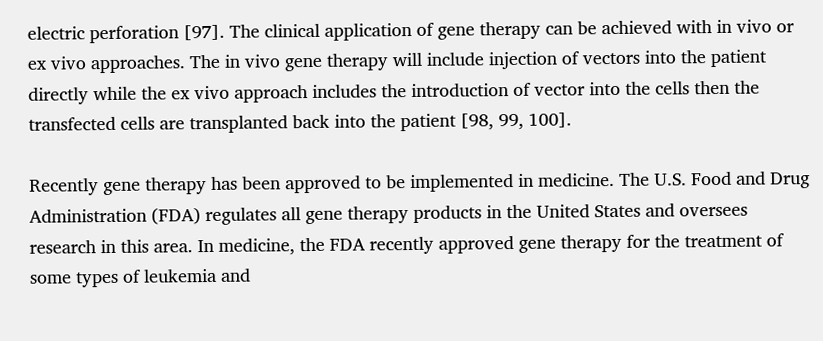electric perforation [97]. The clinical application of gene therapy can be achieved with in vivo or ex vivo approaches. The in vivo gene therapy will include injection of vectors into the patient directly while the ex vivo approach includes the introduction of vector into the cells then the transfected cells are transplanted back into the patient [98, 99, 100].

Recently gene therapy has been approved to be implemented in medicine. The U.S. Food and Drug Administration (FDA) regulates all gene therapy products in the United States and oversees research in this area. In medicine, the FDA recently approved gene therapy for the treatment of some types of leukemia and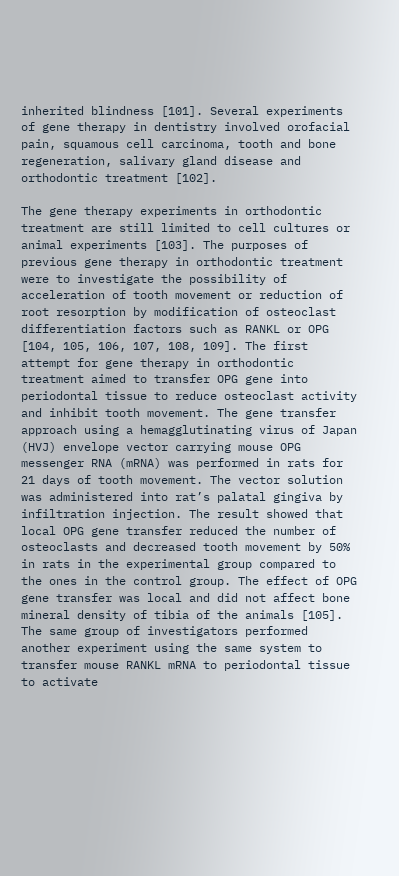inherited blindness [101]. Several experiments of gene therapy in dentistry involved orofacial pain, squamous cell carcinoma, tooth and bone regeneration, salivary gland disease and orthodontic treatment [102].

The gene therapy experiments in orthodontic treatment are still limited to cell cultures or animal experiments [103]. The purposes of previous gene therapy in orthodontic treatment were to investigate the possibility of acceleration of tooth movement or reduction of root resorption by modification of osteoclast differentiation factors such as RANKL or OPG [104, 105, 106, 107, 108, 109]. The first attempt for gene therapy in orthodontic treatment aimed to transfer OPG gene into periodontal tissue to reduce osteoclast activity and inhibit tooth movement. The gene transfer approach using a hemagglutinating virus of Japan (HVJ) envelope vector carrying mouse OPG messenger RNA (mRNA) was performed in rats for 21 days of tooth movement. The vector solution was administered into rat’s palatal gingiva by infiltration injection. The result showed that local OPG gene transfer reduced the number of osteoclasts and decreased tooth movement by 50% in rats in the experimental group compared to the ones in the control group. The effect of OPG gene transfer was local and did not affect bone mineral density of tibia of the animals [105]. The same group of investigators performed another experiment using the same system to transfer mouse RANKL mRNA to periodontal tissue to activate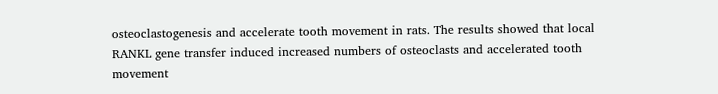osteoclastogenesis and accelerate tooth movement in rats. The results showed that local RANKL gene transfer induced increased numbers of osteoclasts and accelerated tooth movement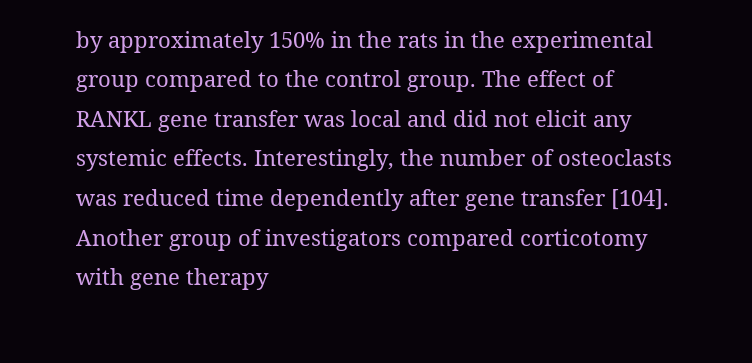by approximately 150% in the rats in the experimental group compared to the control group. The effect of RANKL gene transfer was local and did not elicit any systemic effects. Interestingly, the number of osteoclasts was reduced time dependently after gene transfer [104]. Another group of investigators compared corticotomy with gene therapy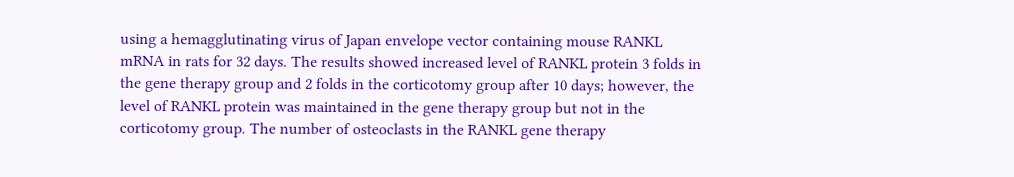using a hemagglutinating virus of Japan envelope vector containing mouse RANKL mRNA in rats for 32 days. The results showed increased level of RANKL protein 3 folds in the gene therapy group and 2 folds in the corticotomy group after 10 days; however, the level of RANKL protein was maintained in the gene therapy group but not in the corticotomy group. The number of osteoclasts in the RANKL gene therapy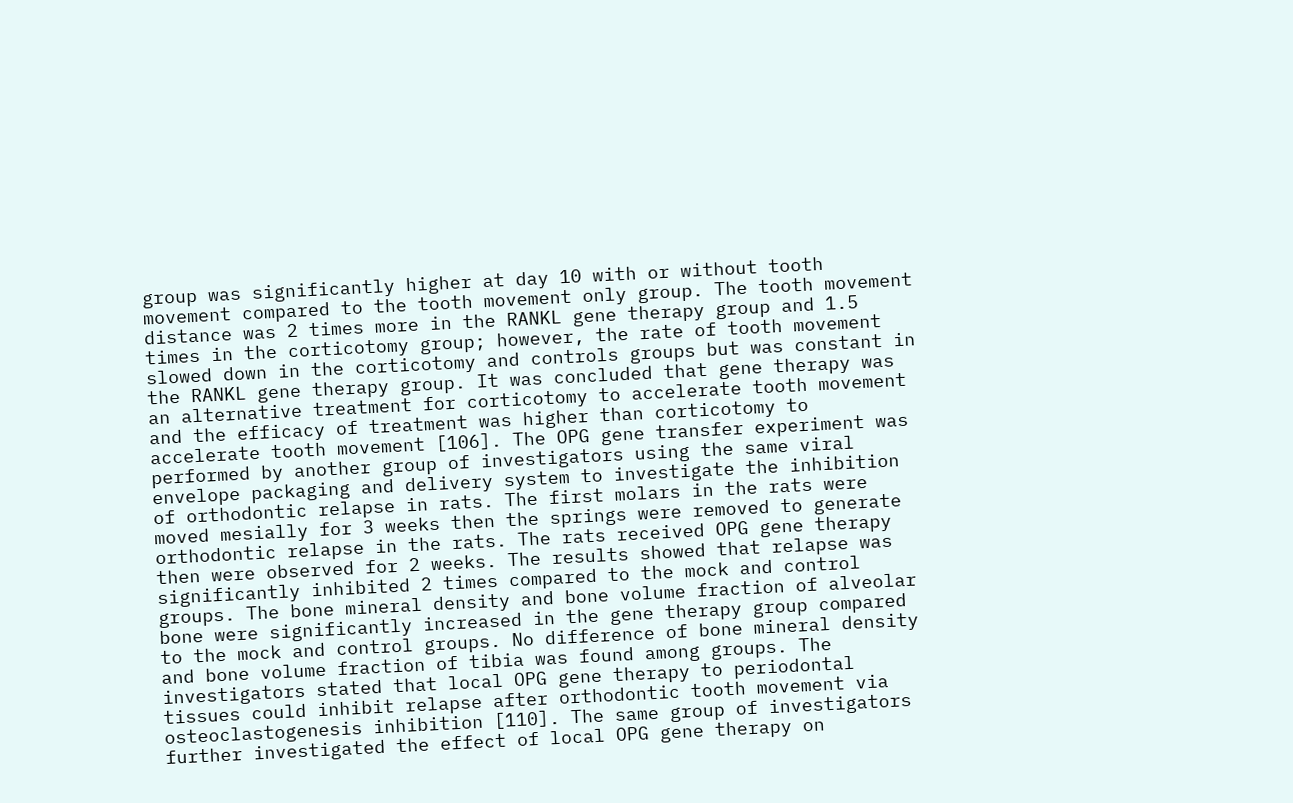group was significantly higher at day 10 with or without tooth movement compared to the tooth movement only group. The tooth movement distance was 2 times more in the RANKL gene therapy group and 1.5 times in the corticotomy group; however, the rate of tooth movement slowed down in the corticotomy and controls groups but was constant in the RANKL gene therapy group. It was concluded that gene therapy was an alternative treatment for corticotomy to accelerate tooth movement and the efficacy of treatment was higher than corticotomy to accelerate tooth movement [106]. The OPG gene transfer experiment was performed by another group of investigators using the same viral envelope packaging and delivery system to investigate the inhibition of orthodontic relapse in rats. The first molars in the rats were moved mesially for 3 weeks then the springs were removed to generate orthodontic relapse in the rats. The rats received OPG gene therapy then were observed for 2 weeks. The results showed that relapse was significantly inhibited 2 times compared to the mock and control groups. The bone mineral density and bone volume fraction of alveolar bone were significantly increased in the gene therapy group compared to the mock and control groups. No difference of bone mineral density and bone volume fraction of tibia was found among groups. The investigators stated that local OPG gene therapy to periodontal tissues could inhibit relapse after orthodontic tooth movement via osteoclastogenesis inhibition [110]. The same group of investigators further investigated the effect of local OPG gene therapy on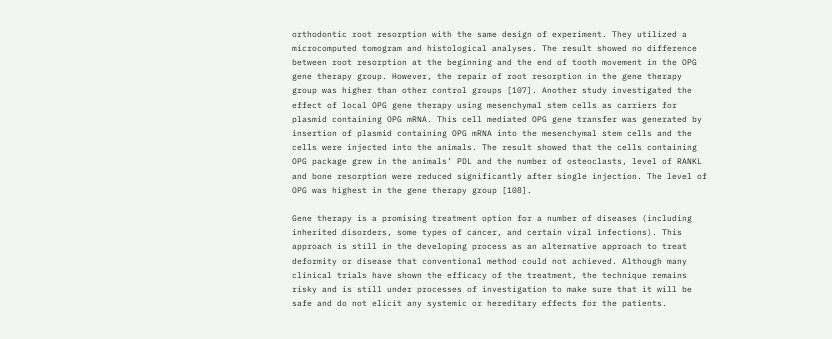orthodontic root resorption with the same design of experiment. They utilized a microcomputed tomogram and histological analyses. The result showed no difference between root resorption at the beginning and the end of tooth movement in the OPG gene therapy group. However, the repair of root resorption in the gene therapy group was higher than other control groups [107]. Another study investigated the effect of local OPG gene therapy using mesenchymal stem cells as carriers for plasmid containing OPG mRNA. This cell mediated OPG gene transfer was generated by insertion of plasmid containing OPG mRNA into the mesenchymal stem cells and the cells were injected into the animals. The result showed that the cells containing OPG package grew in the animals’ PDL and the number of osteoclasts, level of RANKL and bone resorption were reduced significantly after single injection. The level of OPG was highest in the gene therapy group [108].

Gene therapy is a promising treatment option for a number of diseases (including inherited disorders, some types of cancer, and certain viral infections). This approach is still in the developing process as an alternative approach to treat deformity or disease that conventional method could not achieved. Although many clinical trials have shown the efficacy of the treatment, the technique remains risky and is still under processes of investigation to make sure that it will be safe and do not elicit any systemic or hereditary effects for the patients.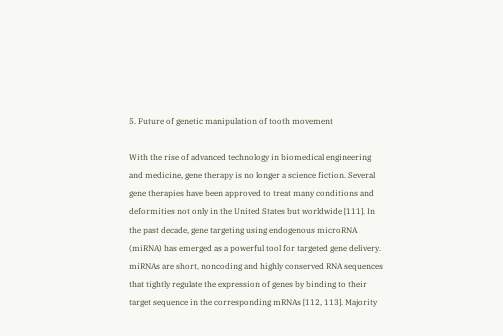5. Future of genetic manipulation of tooth movement

With the rise of advanced technology in biomedical engineering and medicine, gene therapy is no longer a science fiction. Several gene therapies have been approved to treat many conditions and deformities not only in the United States but worldwide [111]. In the past decade, gene targeting using endogenous microRNA (miRNA) has emerged as a powerful tool for targeted gene delivery. miRNAs are short, noncoding and highly conserved RNA sequences that tightly regulate the expression of genes by binding to their target sequence in the corresponding mRNAs [112, 113]. Majority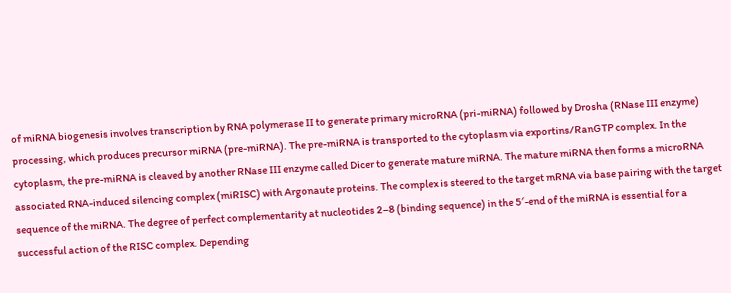of miRNA biogenesis involves transcription by RNA polymerase II to generate primary microRNA (pri-miRNA) followed by Drosha (RNase III enzyme) processing, which produces precursor miRNA (pre-miRNA). The pre-miRNA is transported to the cytoplasm via exportins/RanGTP complex. In the cytoplasm, the pre-miRNA is cleaved by another RNase III enzyme called Dicer to generate mature miRNA. The mature miRNA then forms a microRNA associated RNA-induced silencing complex (miRISC) with Argonaute proteins. The complex is steered to the target mRNA via base pairing with the target sequence of the miRNA. The degree of perfect complementarity at nucleotides 2–8 (binding sequence) in the 5′-end of the miRNA is essential for a successful action of the RISC complex. Depending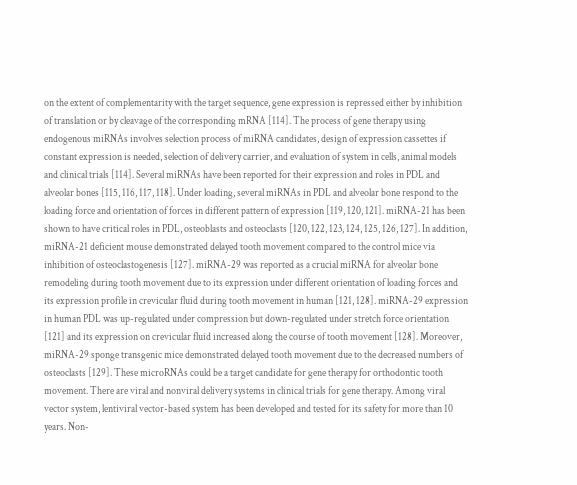on the extent of complementarity with the target sequence, gene expression is repressed either by inhibition of translation or by cleavage of the corresponding mRNA [114]. The process of gene therapy using endogenous miRNAs involves selection process of miRNA candidates, design of expression cassettes if constant expression is needed, selection of delivery carrier, and evaluation of system in cells, animal models and clinical trials [114]. Several miRNAs have been reported for their expression and roles in PDL and alveolar bones [115, 116, 117, 118]. Under loading, several miRNAs in PDL and alveolar bone respond to the loading force and orientation of forces in different pattern of expression [119, 120, 121]. miRNA-21 has been shown to have critical roles in PDL, osteoblasts and osteoclasts [120, 122, 123, 124, 125, 126, 127]. In addition, miRNA-21 deficient mouse demonstrated delayed tooth movement compared to the control mice via inhibition of osteoclastogenesis [127]. miRNA-29 was reported as a crucial miRNA for alveolar bone remodeling during tooth movement due to its expression under different orientation of loading forces and its expression profile in crevicular fluid during tooth movement in human [121, 128]. miRNA-29 expression in human PDL was up-regulated under compression but down-regulated under stretch force orientation [121] and its expression on crevicular fluid increased along the course of tooth movement [128]. Moreover, miRNA-29 sponge transgenic mice demonstrated delayed tooth movement due to the decreased numbers of osteoclasts [129]. These microRNAs could be a target candidate for gene therapy for orthodontic tooth movement. There are viral and nonviral delivery systems in clinical trials for gene therapy. Among viral vector system, lentiviral vector-based system has been developed and tested for its safety for more than 10 years. Non-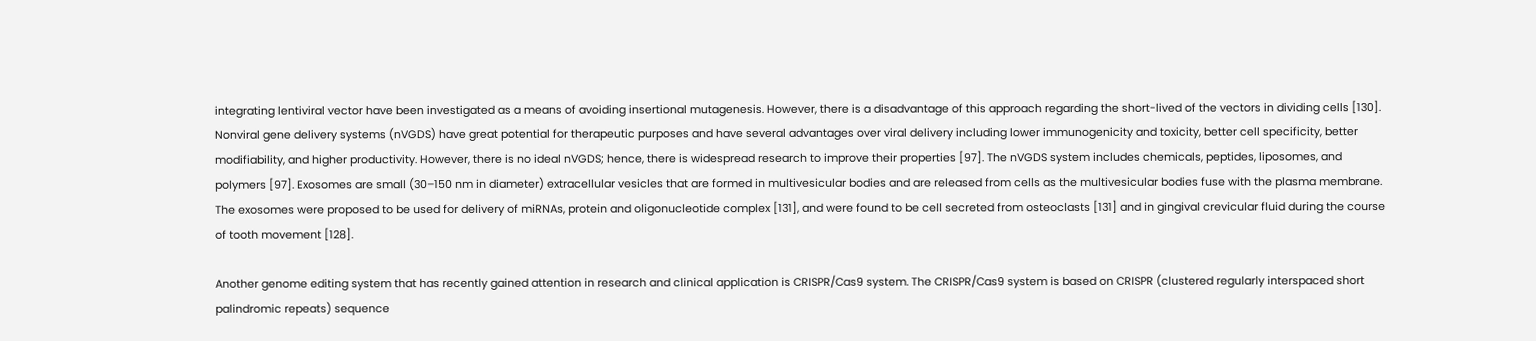integrating lentiviral vector have been investigated as a means of avoiding insertional mutagenesis. However, there is a disadvantage of this approach regarding the short-lived of the vectors in dividing cells [130]. Nonviral gene delivery systems (nVGDS) have great potential for therapeutic purposes and have several advantages over viral delivery including lower immunogenicity and toxicity, better cell specificity, better modifiability, and higher productivity. However, there is no ideal nVGDS; hence, there is widespread research to improve their properties [97]. The nVGDS system includes chemicals, peptides, liposomes, and polymers [97]. Exosomes are small (30–150 nm in diameter) extracellular vesicles that are formed in multivesicular bodies and are released from cells as the multivesicular bodies fuse with the plasma membrane. The exosomes were proposed to be used for delivery of miRNAs, protein and oligonucleotide complex [131], and were found to be cell secreted from osteoclasts [131] and in gingival crevicular fluid during the course of tooth movement [128].

Another genome editing system that has recently gained attention in research and clinical application is CRISPR/Cas9 system. The CRISPR/Cas9 system is based on CRISPR (clustered regularly interspaced short palindromic repeats) sequence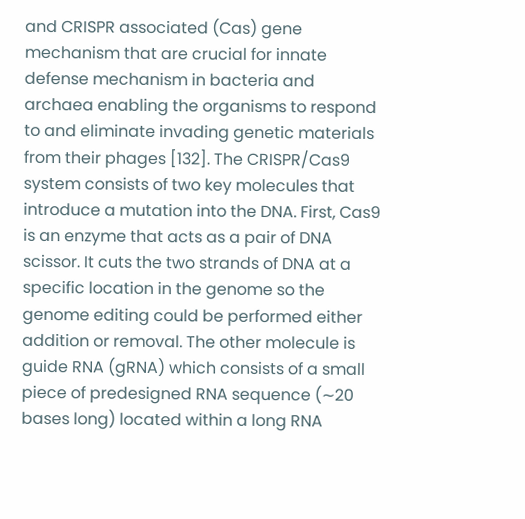and CRISPR associated (Cas) gene mechanism that are crucial for innate defense mechanism in bacteria and archaea enabling the organisms to respond to and eliminate invading genetic materials from their phages [132]. The CRISPR/Cas9 system consists of two key molecules that introduce a mutation into the DNA. First, Cas9 is an enzyme that acts as a pair of DNA scissor. It cuts the two strands of DNA at a specific location in the genome so the genome editing could be performed either addition or removal. The other molecule is guide RNA (gRNA) which consists of a small piece of predesigned RNA sequence (∼20 bases long) located within a long RNA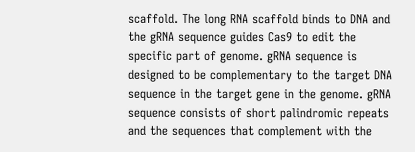scaffold. The long RNA scaffold binds to DNA and the gRNA sequence guides Cas9 to edit the specific part of genome. gRNA sequence is designed to be complementary to the target DNA sequence in the target gene in the genome. gRNA sequence consists of short palindromic repeats and the sequences that complement with the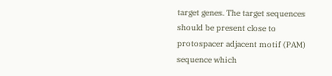target genes. The target sequences should be present close to protospacer adjacent motif (PAM) sequence which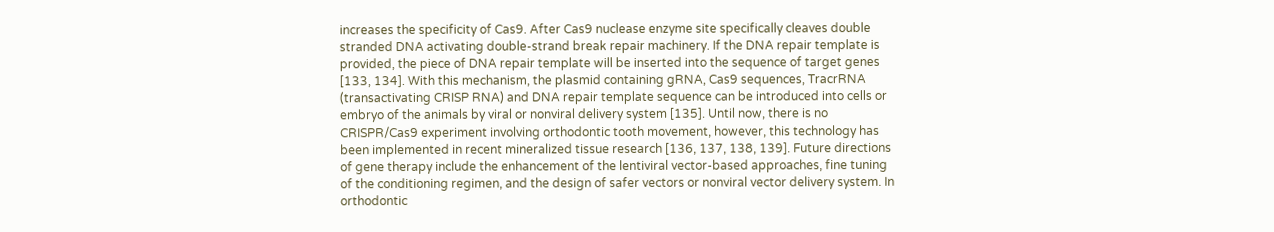increases the specificity of Cas9. After Cas9 nuclease enzyme site specifically cleaves double stranded DNA activating double-strand break repair machinery. If the DNA repair template is provided, the piece of DNA repair template will be inserted into the sequence of target genes [133, 134]. With this mechanism, the plasmid containing gRNA, Cas9 sequences, TracrRNA (transactivating CRISP RNA) and DNA repair template sequence can be introduced into cells or embryo of the animals by viral or nonviral delivery system [135]. Until now, there is no CRISPR/Cas9 experiment involving orthodontic tooth movement, however, this technology has been implemented in recent mineralized tissue research [136, 137, 138, 139]. Future directions of gene therapy include the enhancement of the lentiviral vector-based approaches, fine tuning of the conditioning regimen, and the design of safer vectors or nonviral vector delivery system. In orthodontic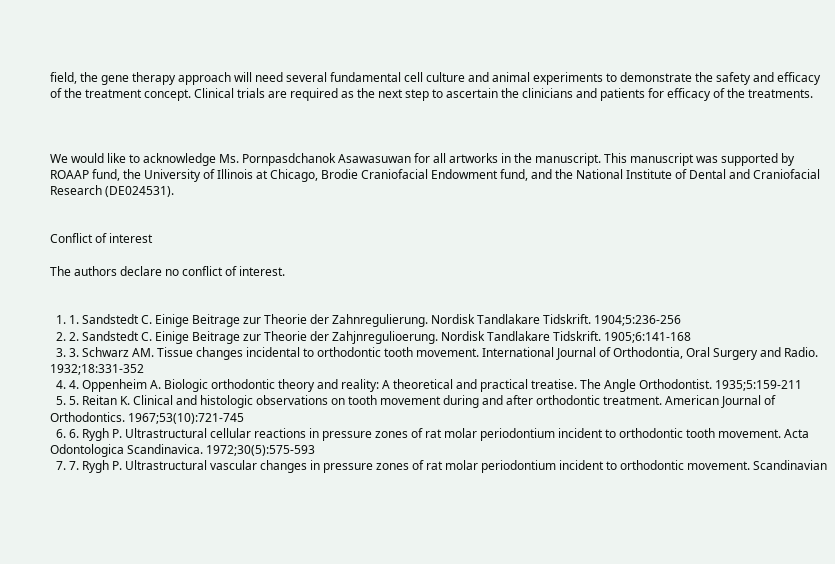field, the gene therapy approach will need several fundamental cell culture and animal experiments to demonstrate the safety and efficacy of the treatment concept. Clinical trials are required as the next step to ascertain the clinicians and patients for efficacy of the treatments.



We would like to acknowledge Ms. Pornpasdchanok Asawasuwan for all artworks in the manuscript. This manuscript was supported by ROAAP fund, the University of Illinois at Chicago, Brodie Craniofacial Endowment fund, and the National Institute of Dental and Craniofacial Research (DE024531).


Conflict of interest

The authors declare no conflict of interest.


  1. 1. Sandstedt C. Einige Beitrage zur Theorie der Zahnregulierung. Nordisk Tandlakare Tidskrift. 1904;5:236-256
  2. 2. Sandstedt C. Einige Beitrage zur Theorie der Zahjnregulioerung. Nordisk Tandlakare Tidskrift. 1905;6:141-168
  3. 3. Schwarz AM. Tissue changes incidental to orthodontic tooth movement. International Journal of Orthodontia, Oral Surgery and Radio. 1932;18:331-352
  4. 4. Oppenheim A. Biologic orthodontic theory and reality: A theoretical and practical treatise. The Angle Orthodontist. 1935;5:159-211
  5. 5. Reitan K. Clinical and histologic observations on tooth movement during and after orthodontic treatment. American Journal of Orthodontics. 1967;53(10):721-745
  6. 6. Rygh P. Ultrastructural cellular reactions in pressure zones of rat molar periodontium incident to orthodontic tooth movement. Acta Odontologica Scandinavica. 1972;30(5):575-593
  7. 7. Rygh P. Ultrastructural vascular changes in pressure zones of rat molar periodontium incident to orthodontic movement. Scandinavian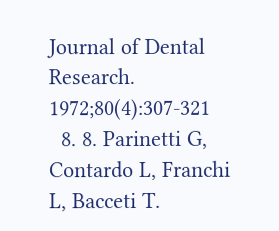Journal of Dental Research. 1972;80(4):307-321
  8. 8. Parinetti G, Contardo L, Franchi L, Bacceti T.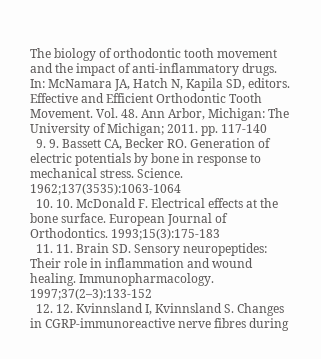The biology of orthodontic tooth movement and the impact of anti-inflammatory drugs. In: McNamara JA, Hatch N, Kapila SD, editors. Effective and Efficient Orthodontic Tooth Movement. Vol. 48. Ann Arbor, Michigan: The University of Michigan; 2011. pp. 117-140
  9. 9. Bassett CA, Becker RO. Generation of electric potentials by bone in response to mechanical stress. Science. 1962;137(3535):1063-1064
  10. 10. McDonald F. Electrical effects at the bone surface. European Journal of Orthodontics. 1993;15(3):175-183
  11. 11. Brain SD. Sensory neuropeptides: Their role in inflammation and wound healing. Immunopharmacology. 1997;37(2–3):133-152
  12. 12. Kvinnsland I, Kvinnsland S. Changes in CGRP-immunoreactive nerve fibres during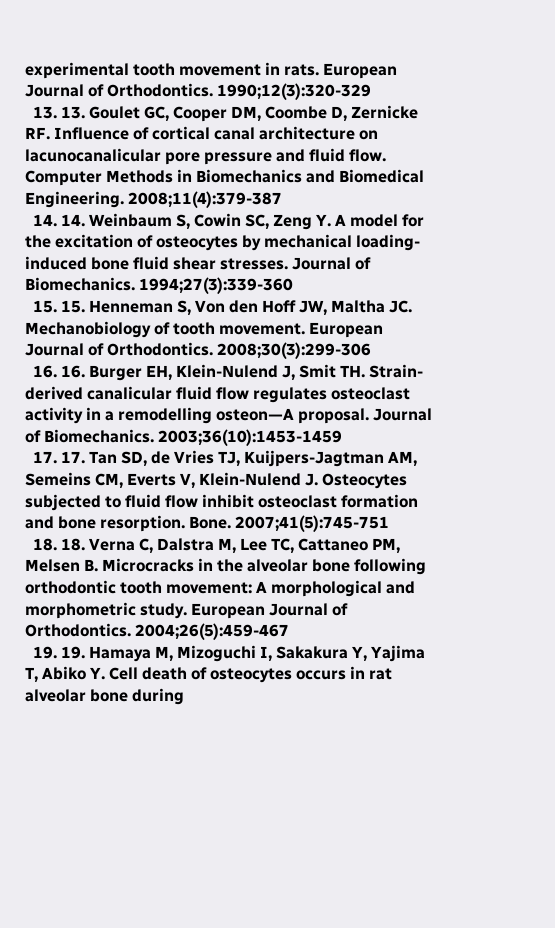experimental tooth movement in rats. European Journal of Orthodontics. 1990;12(3):320-329
  13. 13. Goulet GC, Cooper DM, Coombe D, Zernicke RF. Influence of cortical canal architecture on lacunocanalicular pore pressure and fluid flow. Computer Methods in Biomechanics and Biomedical Engineering. 2008;11(4):379-387
  14. 14. Weinbaum S, Cowin SC, Zeng Y. A model for the excitation of osteocytes by mechanical loading-induced bone fluid shear stresses. Journal of Biomechanics. 1994;27(3):339-360
  15. 15. Henneman S, Von den Hoff JW, Maltha JC. Mechanobiology of tooth movement. European Journal of Orthodontics. 2008;30(3):299-306
  16. 16. Burger EH, Klein-Nulend J, Smit TH. Strain-derived canalicular fluid flow regulates osteoclast activity in a remodelling osteon—A proposal. Journal of Biomechanics. 2003;36(10):1453-1459
  17. 17. Tan SD, de Vries TJ, Kuijpers-Jagtman AM, Semeins CM, Everts V, Klein-Nulend J. Osteocytes subjected to fluid flow inhibit osteoclast formation and bone resorption. Bone. 2007;41(5):745-751
  18. 18. Verna C, Dalstra M, Lee TC, Cattaneo PM, Melsen B. Microcracks in the alveolar bone following orthodontic tooth movement: A morphological and morphometric study. European Journal of Orthodontics. 2004;26(5):459-467
  19. 19. Hamaya M, Mizoguchi I, Sakakura Y, Yajima T, Abiko Y. Cell death of osteocytes occurs in rat alveolar bone during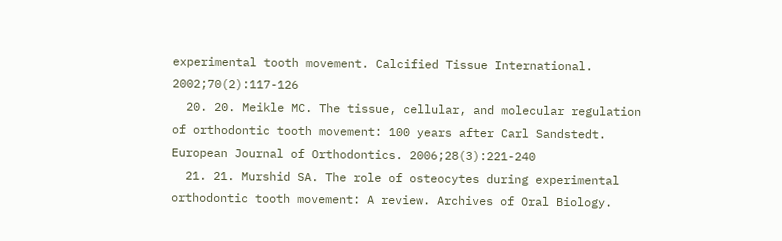experimental tooth movement. Calcified Tissue International. 2002;70(2):117-126
  20. 20. Meikle MC. The tissue, cellular, and molecular regulation of orthodontic tooth movement: 100 years after Carl Sandstedt. European Journal of Orthodontics. 2006;28(3):221-240
  21. 21. Murshid SA. The role of osteocytes during experimental orthodontic tooth movement: A review. Archives of Oral Biology.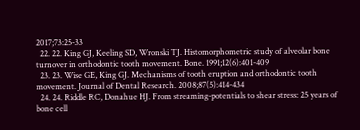2017;73:25-33
  22. 22. King GJ, Keeling SD, Wronski TJ. Histomorphometric study of alveolar bone turnover in orthodontic tooth movement. Bone. 1991;12(6):401-409
  23. 23. Wise GE, King GJ. Mechanisms of tooth eruption and orthodontic tooth movement. Journal of Dental Research. 2008;87(5):414-434
  24. 24. Riddle RC, Donahue HJ. From streaming-potentials to shear stress: 25 years of bone cell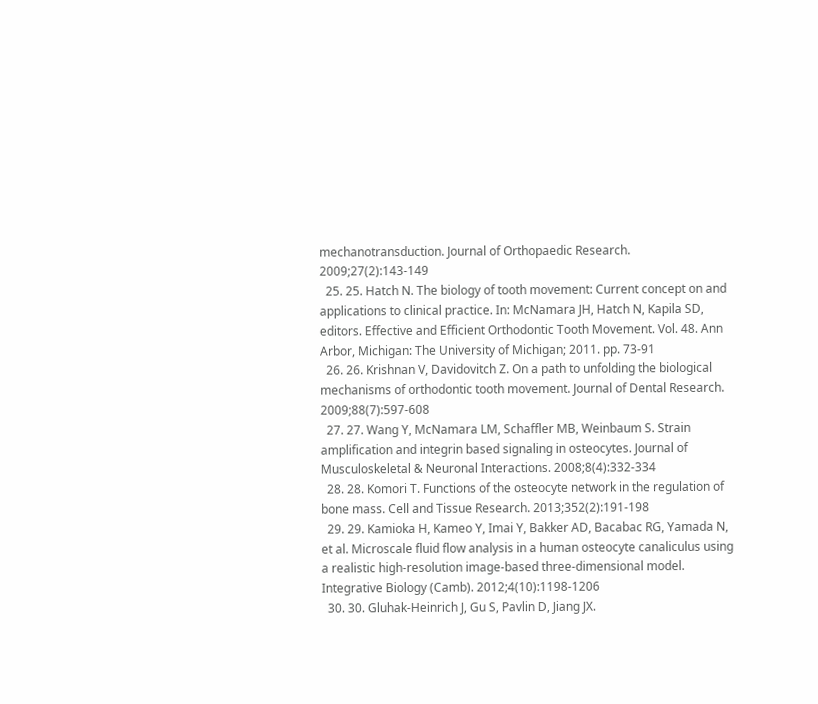mechanotransduction. Journal of Orthopaedic Research. 2009;27(2):143-149
  25. 25. Hatch N. The biology of tooth movement: Current concept on and applications to clinical practice. In: McNamara JH, Hatch N, Kapila SD, editors. Effective and Efficient Orthodontic Tooth Movement. Vol. 48. Ann Arbor, Michigan: The University of Michigan; 2011. pp. 73-91
  26. 26. Krishnan V, Davidovitch Z. On a path to unfolding the biological mechanisms of orthodontic tooth movement. Journal of Dental Research. 2009;88(7):597-608
  27. 27. Wang Y, McNamara LM, Schaffler MB, Weinbaum S. Strain amplification and integrin based signaling in osteocytes. Journal of Musculoskeletal & Neuronal Interactions. 2008;8(4):332-334
  28. 28. Komori T. Functions of the osteocyte network in the regulation of bone mass. Cell and Tissue Research. 2013;352(2):191-198
  29. 29. Kamioka H, Kameo Y, Imai Y, Bakker AD, Bacabac RG, Yamada N, et al. Microscale fluid flow analysis in a human osteocyte canaliculus using a realistic high-resolution image-based three-dimensional model. Integrative Biology (Camb). 2012;4(10):1198-1206
  30. 30. Gluhak-Heinrich J, Gu S, Pavlin D, Jiang JX.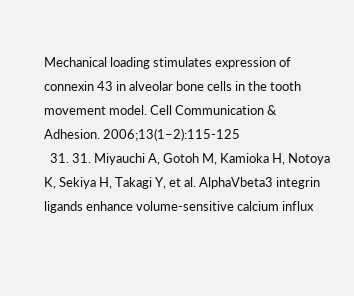Mechanical loading stimulates expression of connexin 43 in alveolar bone cells in the tooth movement model. Cell Communication & Adhesion. 2006;13(1–2):115-125
  31. 31. Miyauchi A, Gotoh M, Kamioka H, Notoya K, Sekiya H, Takagi Y, et al. AlphaVbeta3 integrin ligands enhance volume-sensitive calcium influx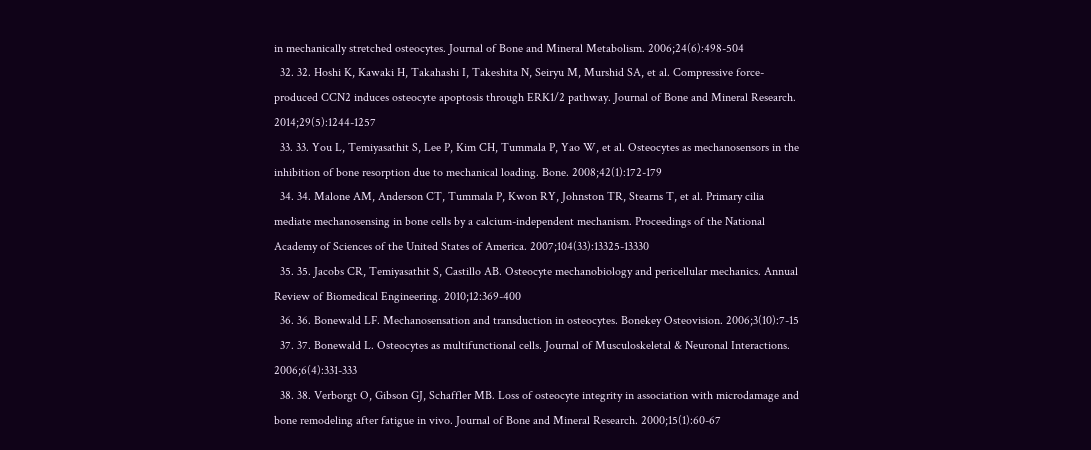in mechanically stretched osteocytes. Journal of Bone and Mineral Metabolism. 2006;24(6):498-504
  32. 32. Hoshi K, Kawaki H, Takahashi I, Takeshita N, Seiryu M, Murshid SA, et al. Compressive force-produced CCN2 induces osteocyte apoptosis through ERK1/2 pathway. Journal of Bone and Mineral Research. 2014;29(5):1244-1257
  33. 33. You L, Temiyasathit S, Lee P, Kim CH, Tummala P, Yao W, et al. Osteocytes as mechanosensors in the inhibition of bone resorption due to mechanical loading. Bone. 2008;42(1):172-179
  34. 34. Malone AM, Anderson CT, Tummala P, Kwon RY, Johnston TR, Stearns T, et al. Primary cilia mediate mechanosensing in bone cells by a calcium-independent mechanism. Proceedings of the National Academy of Sciences of the United States of America. 2007;104(33):13325-13330
  35. 35. Jacobs CR, Temiyasathit S, Castillo AB. Osteocyte mechanobiology and pericellular mechanics. Annual Review of Biomedical Engineering. 2010;12:369-400
  36. 36. Bonewald LF. Mechanosensation and transduction in osteocytes. Bonekey Osteovision. 2006;3(10):7-15
  37. 37. Bonewald L. Osteocytes as multifunctional cells. Journal of Musculoskeletal & Neuronal Interactions. 2006;6(4):331-333
  38. 38. Verborgt O, Gibson GJ, Schaffler MB. Loss of osteocyte integrity in association with microdamage and bone remodeling after fatigue in vivo. Journal of Bone and Mineral Research. 2000;15(1):60-67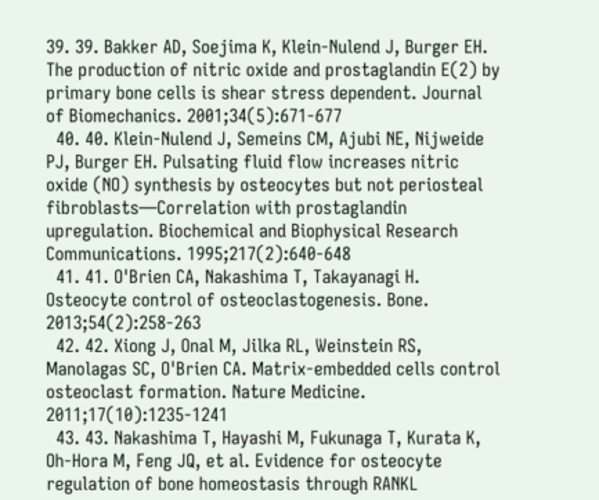39. 39. Bakker AD, Soejima K, Klein-Nulend J, Burger EH. The production of nitric oxide and prostaglandin E(2) by primary bone cells is shear stress dependent. Journal of Biomechanics. 2001;34(5):671-677
  40. 40. Klein-Nulend J, Semeins CM, Ajubi NE, Nijweide PJ, Burger EH. Pulsating fluid flow increases nitric oxide (NO) synthesis by osteocytes but not periosteal fibroblasts—Correlation with prostaglandin upregulation. Biochemical and Biophysical Research Communications. 1995;217(2):640-648
  41. 41. O'Brien CA, Nakashima T, Takayanagi H. Osteocyte control of osteoclastogenesis. Bone. 2013;54(2):258-263
  42. 42. Xiong J, Onal M, Jilka RL, Weinstein RS, Manolagas SC, O'Brien CA. Matrix-embedded cells control osteoclast formation. Nature Medicine. 2011;17(10):1235-1241
  43. 43. Nakashima T, Hayashi M, Fukunaga T, Kurata K, Oh-Hora M, Feng JQ, et al. Evidence for osteocyte regulation of bone homeostasis through RANKL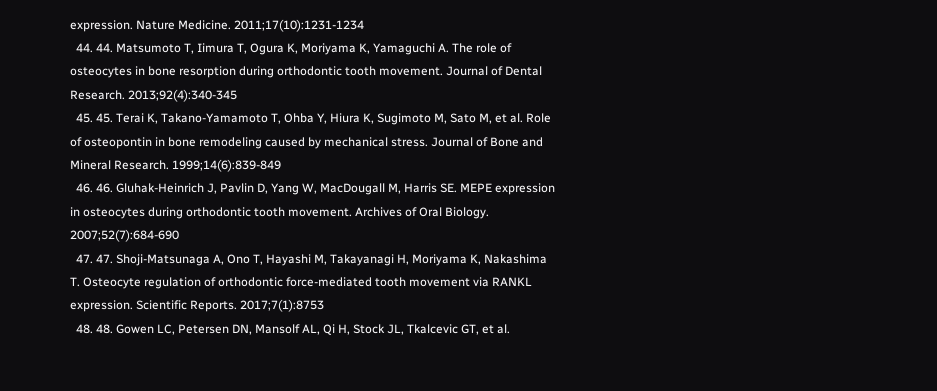expression. Nature Medicine. 2011;17(10):1231-1234
  44. 44. Matsumoto T, Iimura T, Ogura K, Moriyama K, Yamaguchi A. The role of osteocytes in bone resorption during orthodontic tooth movement. Journal of Dental Research. 2013;92(4):340-345
  45. 45. Terai K, Takano-Yamamoto T, Ohba Y, Hiura K, Sugimoto M, Sato M, et al. Role of osteopontin in bone remodeling caused by mechanical stress. Journal of Bone and Mineral Research. 1999;14(6):839-849
  46. 46. Gluhak-Heinrich J, Pavlin D, Yang W, MacDougall M, Harris SE. MEPE expression in osteocytes during orthodontic tooth movement. Archives of Oral Biology. 2007;52(7):684-690
  47. 47. Shoji-Matsunaga A, Ono T, Hayashi M, Takayanagi H, Moriyama K, Nakashima T. Osteocyte regulation of orthodontic force-mediated tooth movement via RANKL expression. Scientific Reports. 2017;7(1):8753
  48. 48. Gowen LC, Petersen DN, Mansolf AL, Qi H, Stock JL, Tkalcevic GT, et al.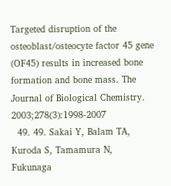Targeted disruption of the osteoblast/osteocyte factor 45 gene (OF45) results in increased bone formation and bone mass. The Journal of Biological Chemistry. 2003;278(3):1998-2007
  49. 49. Sakai Y, Balam TA, Kuroda S, Tamamura N, Fukunaga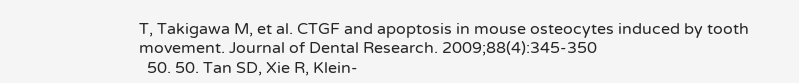T, Takigawa M, et al. CTGF and apoptosis in mouse osteocytes induced by tooth movement. Journal of Dental Research. 2009;88(4):345-350
  50. 50. Tan SD, Xie R, Klein-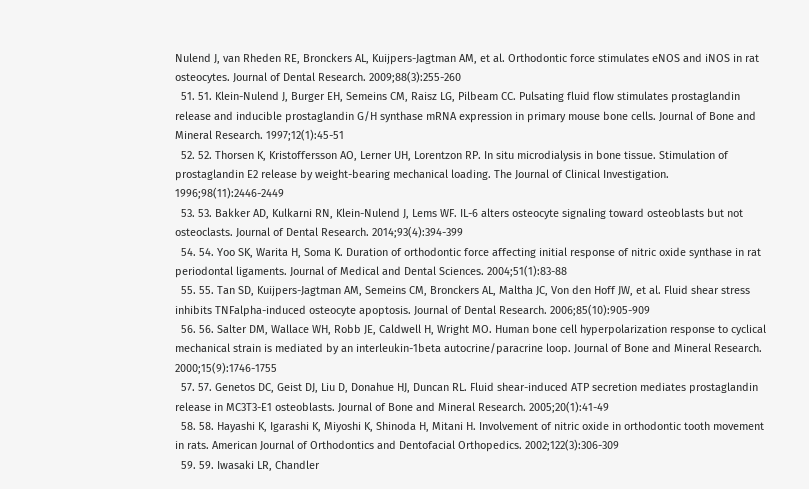Nulend J, van Rheden RE, Bronckers AL, Kuijpers-Jagtman AM, et al. Orthodontic force stimulates eNOS and iNOS in rat osteocytes. Journal of Dental Research. 2009;88(3):255-260
  51. 51. Klein-Nulend J, Burger EH, Semeins CM, Raisz LG, Pilbeam CC. Pulsating fluid flow stimulates prostaglandin release and inducible prostaglandin G/H synthase mRNA expression in primary mouse bone cells. Journal of Bone and Mineral Research. 1997;12(1):45-51
  52. 52. Thorsen K, Kristoffersson AO, Lerner UH, Lorentzon RP. In situ microdialysis in bone tissue. Stimulation of prostaglandin E2 release by weight-bearing mechanical loading. The Journal of Clinical Investigation. 1996;98(11):2446-2449
  53. 53. Bakker AD, Kulkarni RN, Klein-Nulend J, Lems WF. IL-6 alters osteocyte signaling toward osteoblasts but not osteoclasts. Journal of Dental Research. 2014;93(4):394-399
  54. 54. Yoo SK, Warita H, Soma K. Duration of orthodontic force affecting initial response of nitric oxide synthase in rat periodontal ligaments. Journal of Medical and Dental Sciences. 2004;51(1):83-88
  55. 55. Tan SD, Kuijpers-Jagtman AM, Semeins CM, Bronckers AL, Maltha JC, Von den Hoff JW, et al. Fluid shear stress inhibits TNFalpha-induced osteocyte apoptosis. Journal of Dental Research. 2006;85(10):905-909
  56. 56. Salter DM, Wallace WH, Robb JE, Caldwell H, Wright MO. Human bone cell hyperpolarization response to cyclical mechanical strain is mediated by an interleukin-1beta autocrine/paracrine loop. Journal of Bone and Mineral Research. 2000;15(9):1746-1755
  57. 57. Genetos DC, Geist DJ, Liu D, Donahue HJ, Duncan RL. Fluid shear-induced ATP secretion mediates prostaglandin release in MC3T3-E1 osteoblasts. Journal of Bone and Mineral Research. 2005;20(1):41-49
  58. 58. Hayashi K, Igarashi K, Miyoshi K, Shinoda H, Mitani H. Involvement of nitric oxide in orthodontic tooth movement in rats. American Journal of Orthodontics and Dentofacial Orthopedics. 2002;122(3):306-309
  59. 59. Iwasaki LR, Chandler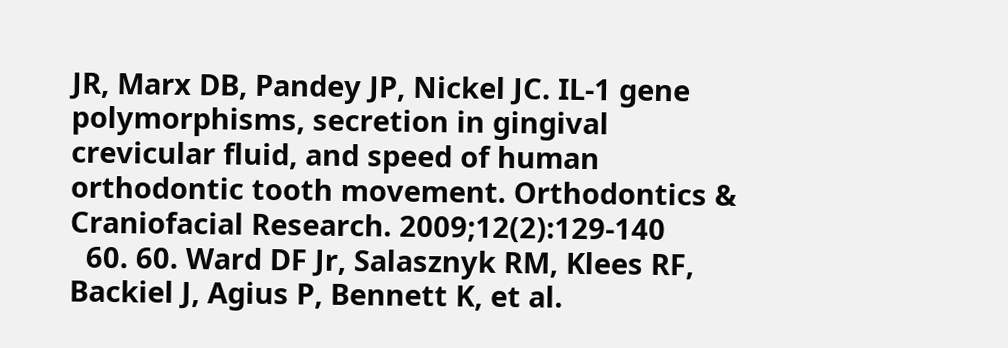JR, Marx DB, Pandey JP, Nickel JC. IL-1 gene polymorphisms, secretion in gingival crevicular fluid, and speed of human orthodontic tooth movement. Orthodontics & Craniofacial Research. 2009;12(2):129-140
  60. 60. Ward DF Jr, Salasznyk RM, Klees RF, Backiel J, Agius P, Bennett K, et al.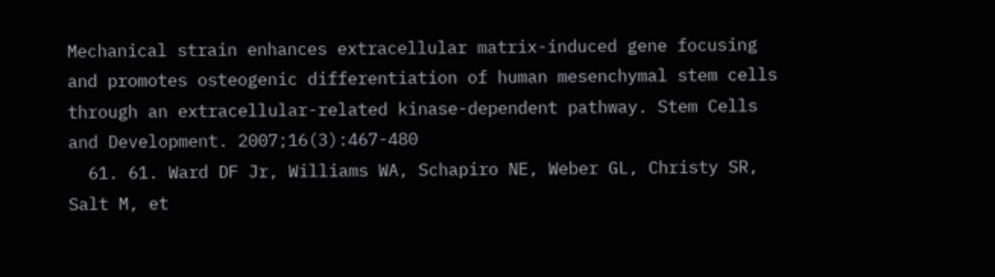Mechanical strain enhances extracellular matrix-induced gene focusing and promotes osteogenic differentiation of human mesenchymal stem cells through an extracellular-related kinase-dependent pathway. Stem Cells and Development. 2007;16(3):467-480
  61. 61. Ward DF Jr, Williams WA, Schapiro NE, Weber GL, Christy SR, Salt M, et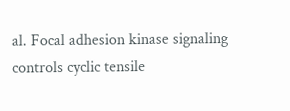al. Focal adhesion kinase signaling controls cyclic tensile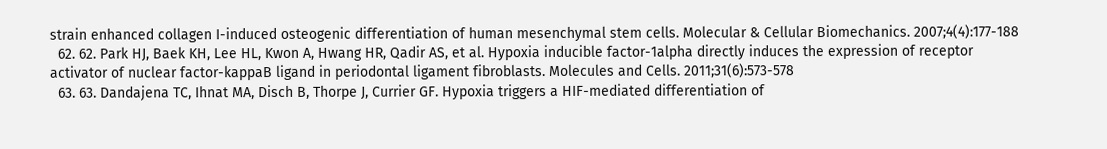strain enhanced collagen I-induced osteogenic differentiation of human mesenchymal stem cells. Molecular & Cellular Biomechanics. 2007;4(4):177-188
  62. 62. Park HJ, Baek KH, Lee HL, Kwon A, Hwang HR, Qadir AS, et al. Hypoxia inducible factor-1alpha directly induces the expression of receptor activator of nuclear factor-kappaB ligand in periodontal ligament fibroblasts. Molecules and Cells. 2011;31(6):573-578
  63. 63. Dandajena TC, Ihnat MA, Disch B, Thorpe J, Currier GF. Hypoxia triggers a HIF-mediated differentiation of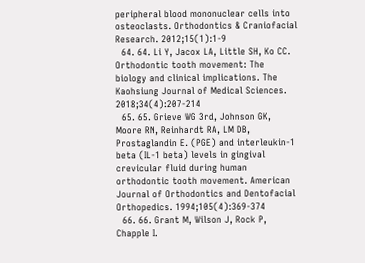peripheral blood mononuclear cells into osteoclasts. Orthodontics & Craniofacial Research. 2012;15(1):1-9
  64. 64. Li Y, Jacox LA, Little SH, Ko CC. Orthodontic tooth movement: The biology and clinical implications. The Kaohsiung Journal of Medical Sciences. 2018;34(4):207-214
  65. 65. Grieve WG 3rd, Johnson GK, Moore RN, Reinhardt RA, LM DB, Prostaglandin E. (PGE) and interleukin-1 beta (IL-1 beta) levels in gingival crevicular fluid during human orthodontic tooth movement. American Journal of Orthodontics and Dentofacial Orthopedics. 1994;105(4):369-374
  66. 66. Grant M, Wilson J, Rock P, Chapple I.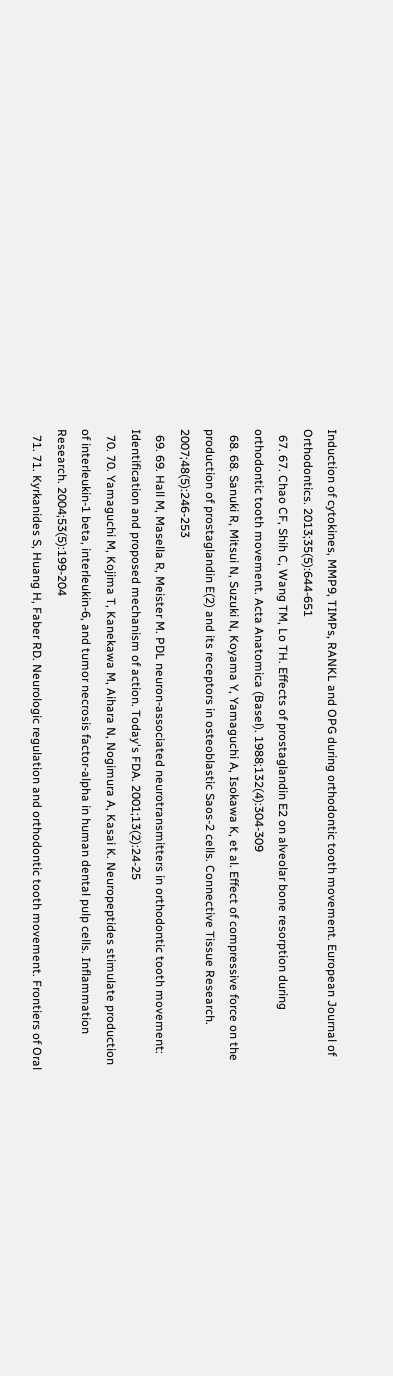Induction of cytokines, MMP9, TIMPs, RANKL and OPG during orthodontic tooth movement. European Journal of Orthodontics. 2013;35(5):644-651
  67. 67. Chao CF, Shih C, Wang TM, Lo TH. Effects of prostaglandin E2 on alveolar bone resorption during orthodontic tooth movement. Acta Anatomica (Basel). 1988;132(4):304-309
  68. 68. Sanuki R, Mitsui N, Suzuki N, Koyama Y, Yamaguchi A, Isokawa K, et al. Effect of compressive force on the production of prostaglandin E(2) and its receptors in osteoblastic Saos-2 cells. Connective Tissue Research. 2007;48(5):246-253
  69. 69. Hall M, Masella R, Meister M. PDL neuron-associated neurotransmitters in orthodontic tooth movement: Identification and proposed mechanism of action. Today's FDA. 2001;13(2):24-25
  70. 70. Yamaguchi M, Kojima T, Kanekawa M, Aihara N, Nogimura A, Kasai K. Neuropeptides stimulate production of interleukin-1 beta, interleukin-6, and tumor necrosis factor-alpha in human dental pulp cells. Inflammation Research. 2004;53(5):199-204
  71. 71. Kyrkanides S, Huang H, Faber RD. Neurologic regulation and orthodontic tooth movement. Frontiers of Oral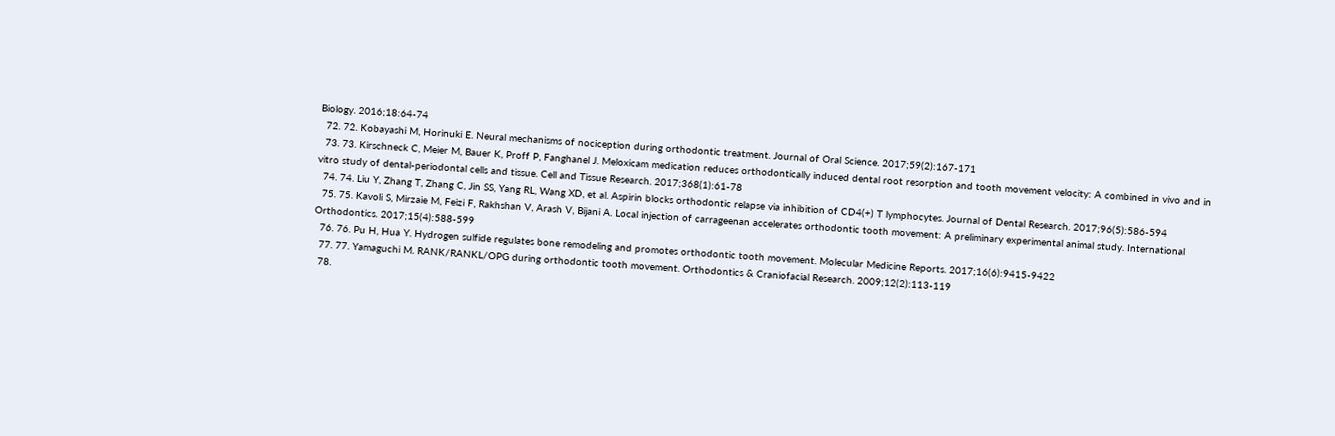Biology. 2016;18:64-74
  72. 72. Kobayashi M, Horinuki E. Neural mechanisms of nociception during orthodontic treatment. Journal of Oral Science. 2017;59(2):167-171
  73. 73. Kirschneck C, Meier M, Bauer K, Proff P, Fanghanel J. Meloxicam medication reduces orthodontically induced dental root resorption and tooth movement velocity: A combined in vivo and in vitro study of dental-periodontal cells and tissue. Cell and Tissue Research. 2017;368(1):61-78
  74. 74. Liu Y, Zhang T, Zhang C, Jin SS, Yang RL, Wang XD, et al. Aspirin blocks orthodontic relapse via inhibition of CD4(+) T lymphocytes. Journal of Dental Research. 2017;96(5):586-594
  75. 75. Kavoli S, Mirzaie M, Feizi F, Rakhshan V, Arash V, Bijani A. Local injection of carrageenan accelerates orthodontic tooth movement: A preliminary experimental animal study. International Orthodontics. 2017;15(4):588-599
  76. 76. Pu H, Hua Y. Hydrogen sulfide regulates bone remodeling and promotes orthodontic tooth movement. Molecular Medicine Reports. 2017;16(6):9415-9422
  77. 77. Yamaguchi M. RANK/RANKL/OPG during orthodontic tooth movement. Orthodontics & Craniofacial Research. 2009;12(2):113-119
  78.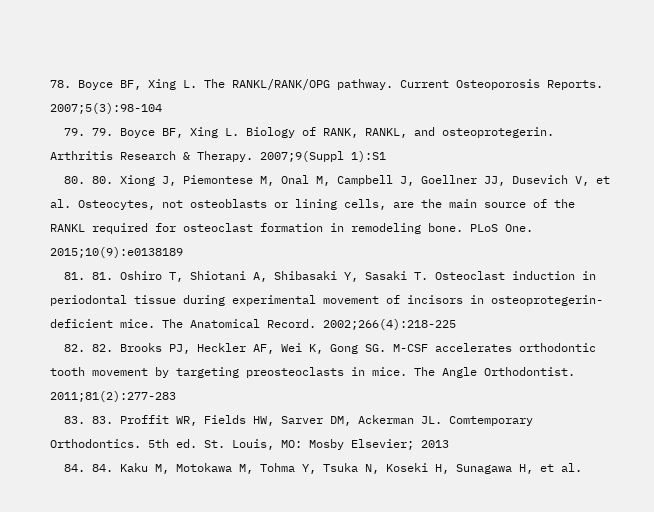78. Boyce BF, Xing L. The RANKL/RANK/OPG pathway. Current Osteoporosis Reports. 2007;5(3):98-104
  79. 79. Boyce BF, Xing L. Biology of RANK, RANKL, and osteoprotegerin. Arthritis Research & Therapy. 2007;9(Suppl 1):S1
  80. 80. Xiong J, Piemontese M, Onal M, Campbell J, Goellner JJ, Dusevich V, et al. Osteocytes, not osteoblasts or lining cells, are the main source of the RANKL required for osteoclast formation in remodeling bone. PLoS One. 2015;10(9):e0138189
  81. 81. Oshiro T, Shiotani A, Shibasaki Y, Sasaki T. Osteoclast induction in periodontal tissue during experimental movement of incisors in osteoprotegerin-deficient mice. The Anatomical Record. 2002;266(4):218-225
  82. 82. Brooks PJ, Heckler AF, Wei K, Gong SG. M-CSF accelerates orthodontic tooth movement by targeting preosteoclasts in mice. The Angle Orthodontist. 2011;81(2):277-283
  83. 83. Proffit WR, Fields HW, Sarver DM, Ackerman JL. Comtemporary Orthodontics. 5th ed. St. Louis, MO: Mosby Elsevier; 2013
  84. 84. Kaku M, Motokawa M, Tohma Y, Tsuka N, Koseki H, Sunagawa H, et al.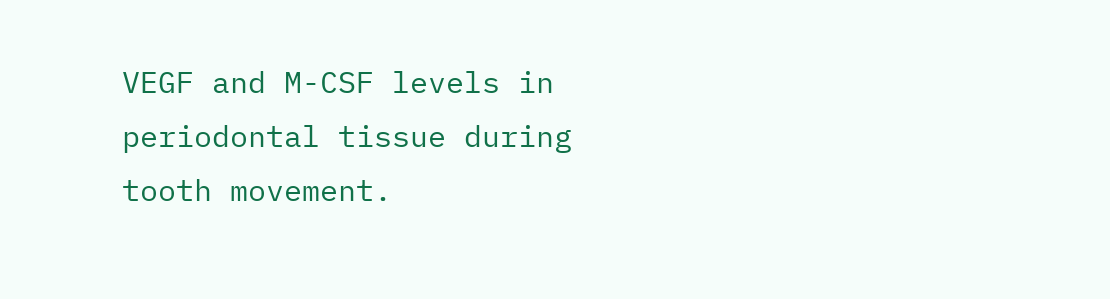VEGF and M-CSF levels in periodontal tissue during tooth movement.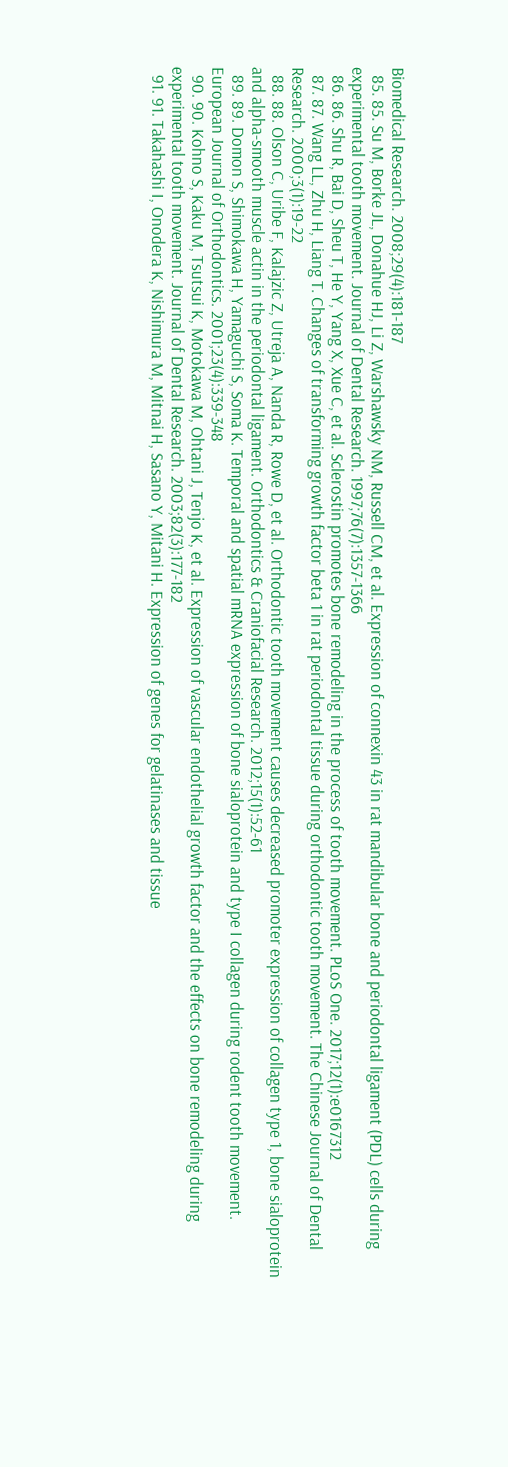Biomedical Research. 2008;29(4):181-187
  85. 85. Su M, Borke JL, Donahue HJ, Li Z, Warshawsky NM, Russell CM, et al. Expression of connexin 43 in rat mandibular bone and periodontal ligament (PDL) cells during experimental tooth movement. Journal of Dental Research. 1997;76(7):1357-1366
  86. 86. Shu R, Bai D, Sheu T, He Y, Yang X, Xue C, et al. Sclerostin promotes bone remodeling in the process of tooth movement. PLoS One. 2017;12(1):e0167312
  87. 87. Wang LL, Zhu H, Liang T. Changes of transforming growth factor beta 1 in rat periodontal tissue during orthodontic tooth movement. The Chinese Journal of Dental Research. 2000;3(1):19-22
  88. 88. Olson C, Uribe F, Kalajzic Z, Utreja A, Nanda R, Rowe D, et al. Orthodontic tooth movement causes decreased promoter expression of collagen type 1, bone sialoprotein and alpha-smooth muscle actin in the periodontal ligament. Orthodontics & Craniofacial Research. 2012;15(1):52-61
  89. 89. Domon S, Shimokawa H, Yamaguchi S, Soma K. Temporal and spatial mRNA expression of bone sialoprotein and type I collagen during rodent tooth movement. European Journal of Orthodontics. 2001;23(4):339-348
  90. 90. Kohno S, Kaku M, Tsutsui K, Motokawa M, Ohtani J, Tenjo K, et al. Expression of vascular endothelial growth factor and the effects on bone remodeling during experimental tooth movement. Journal of Dental Research. 2003;82(3):177-182
  91. 91. Takahashi I, Onodera K, Nishimura M, Mitnai H, Sasano Y, Mitani H. Expression of genes for gelatinases and tissue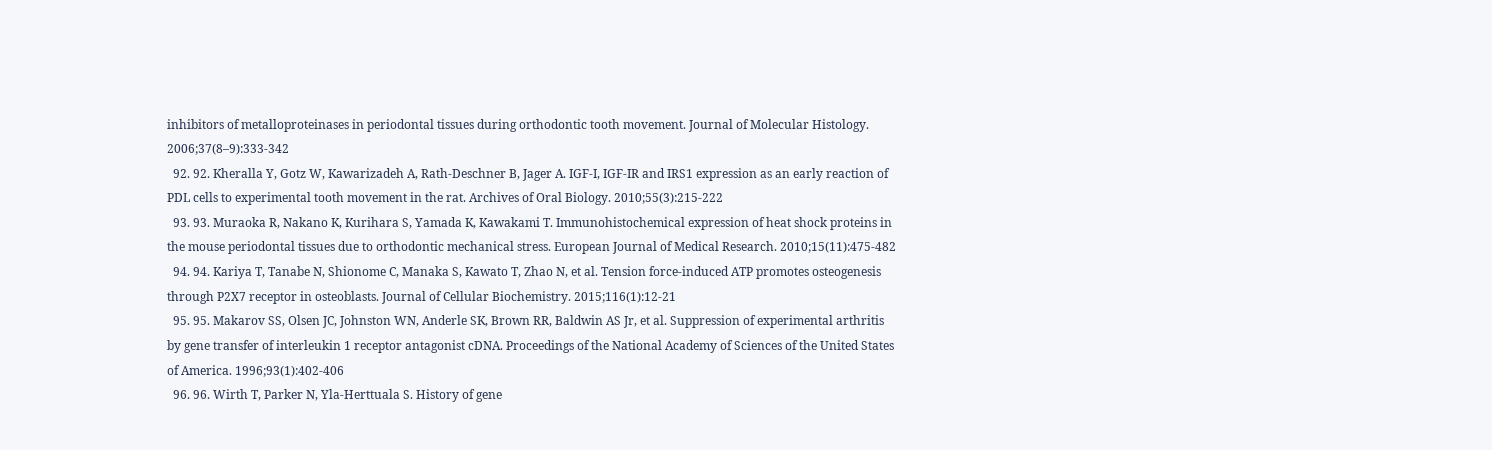inhibitors of metalloproteinases in periodontal tissues during orthodontic tooth movement. Journal of Molecular Histology. 2006;37(8–9):333-342
  92. 92. Kheralla Y, Gotz W, Kawarizadeh A, Rath-Deschner B, Jager A. IGF-I, IGF-IR and IRS1 expression as an early reaction of PDL cells to experimental tooth movement in the rat. Archives of Oral Biology. 2010;55(3):215-222
  93. 93. Muraoka R, Nakano K, Kurihara S, Yamada K, Kawakami T. Immunohistochemical expression of heat shock proteins in the mouse periodontal tissues due to orthodontic mechanical stress. European Journal of Medical Research. 2010;15(11):475-482
  94. 94. Kariya T, Tanabe N, Shionome C, Manaka S, Kawato T, Zhao N, et al. Tension force-induced ATP promotes osteogenesis through P2X7 receptor in osteoblasts. Journal of Cellular Biochemistry. 2015;116(1):12-21
  95. 95. Makarov SS, Olsen JC, Johnston WN, Anderle SK, Brown RR, Baldwin AS Jr, et al. Suppression of experimental arthritis by gene transfer of interleukin 1 receptor antagonist cDNA. Proceedings of the National Academy of Sciences of the United States of America. 1996;93(1):402-406
  96. 96. Wirth T, Parker N, Yla-Herttuala S. History of gene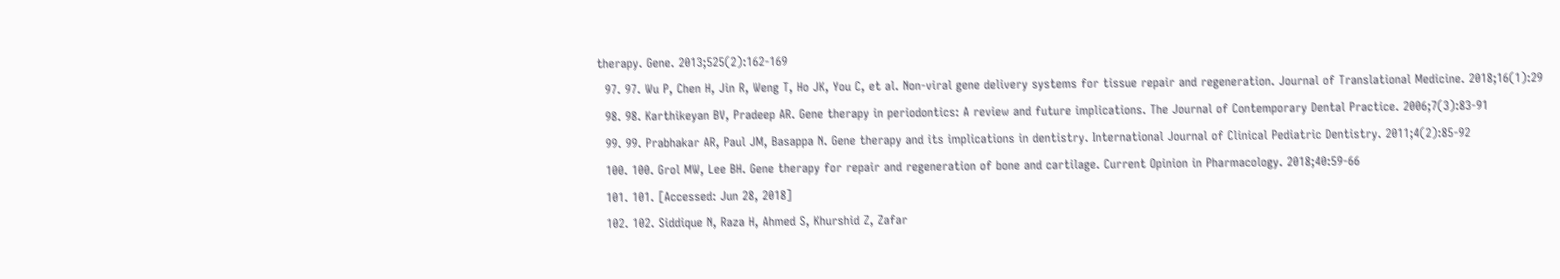therapy. Gene. 2013;525(2):162-169
  97. 97. Wu P, Chen H, Jin R, Weng T, Ho JK, You C, et al. Non-viral gene delivery systems for tissue repair and regeneration. Journal of Translational Medicine. 2018;16(1):29
  98. 98. Karthikeyan BV, Pradeep AR. Gene therapy in periodontics: A review and future implications. The Journal of Contemporary Dental Practice. 2006;7(3):83-91
  99. 99. Prabhakar AR, Paul JM, Basappa N. Gene therapy and its implications in dentistry. International Journal of Clinical Pediatric Dentistry. 2011;4(2):85-92
  100. 100. Grol MW, Lee BH. Gene therapy for repair and regeneration of bone and cartilage. Current Opinion in Pharmacology. 2018;40:59-66
  101. 101. [Accessed: Jun 28, 2018]
  102. 102. Siddique N, Raza H, Ahmed S, Khurshid Z, Zafar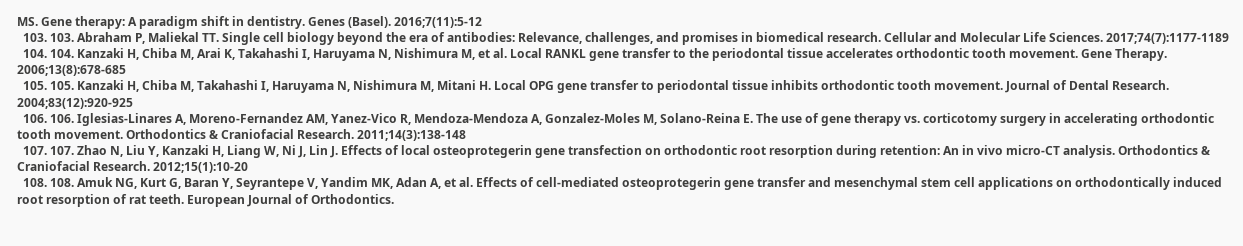MS. Gene therapy: A paradigm shift in dentistry. Genes (Basel). 2016;7(11):5-12
  103. 103. Abraham P, Maliekal TT. Single cell biology beyond the era of antibodies: Relevance, challenges, and promises in biomedical research. Cellular and Molecular Life Sciences. 2017;74(7):1177-1189
  104. 104. Kanzaki H, Chiba M, Arai K, Takahashi I, Haruyama N, Nishimura M, et al. Local RANKL gene transfer to the periodontal tissue accelerates orthodontic tooth movement. Gene Therapy. 2006;13(8):678-685
  105. 105. Kanzaki H, Chiba M, Takahashi I, Haruyama N, Nishimura M, Mitani H. Local OPG gene transfer to periodontal tissue inhibits orthodontic tooth movement. Journal of Dental Research. 2004;83(12):920-925
  106. 106. Iglesias-Linares A, Moreno-Fernandez AM, Yanez-Vico R, Mendoza-Mendoza A, Gonzalez-Moles M, Solano-Reina E. The use of gene therapy vs. corticotomy surgery in accelerating orthodontic tooth movement. Orthodontics & Craniofacial Research. 2011;14(3):138-148
  107. 107. Zhao N, Liu Y, Kanzaki H, Liang W, Ni J, Lin J. Effects of local osteoprotegerin gene transfection on orthodontic root resorption during retention: An in vivo micro-CT analysis. Orthodontics & Craniofacial Research. 2012;15(1):10-20
  108. 108. Amuk NG, Kurt G, Baran Y, Seyrantepe V, Yandim MK, Adan A, et al. Effects of cell-mediated osteoprotegerin gene transfer and mesenchymal stem cell applications on orthodontically induced root resorption of rat teeth. European Journal of Orthodontics.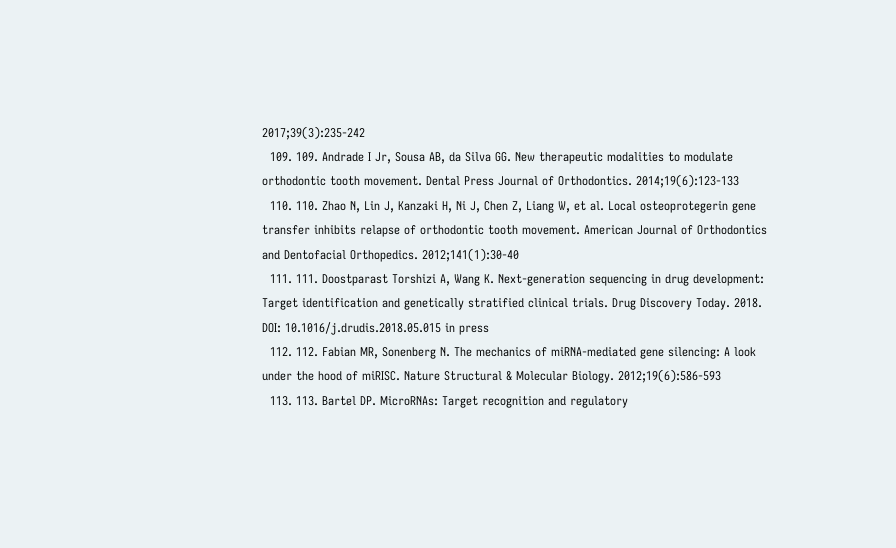2017;39(3):235-242
  109. 109. Andrade I Jr, Sousa AB, da Silva GG. New therapeutic modalities to modulate orthodontic tooth movement. Dental Press Journal of Orthodontics. 2014;19(6):123-133
  110. 110. Zhao N, Lin J, Kanzaki H, Ni J, Chen Z, Liang W, et al. Local osteoprotegerin gene transfer inhibits relapse of orthodontic tooth movement. American Journal of Orthodontics and Dentofacial Orthopedics. 2012;141(1):30-40
  111. 111. Doostparast Torshizi A, Wang K. Next-generation sequencing in drug development: Target identification and genetically stratified clinical trials. Drug Discovery Today. 2018. DOI: 10.1016/j.drudis.2018.05.015 in press
  112. 112. Fabian MR, Sonenberg N. The mechanics of miRNA-mediated gene silencing: A look under the hood of miRISC. Nature Structural & Molecular Biology. 2012;19(6):586-593
  113. 113. Bartel DP. MicroRNAs: Target recognition and regulatory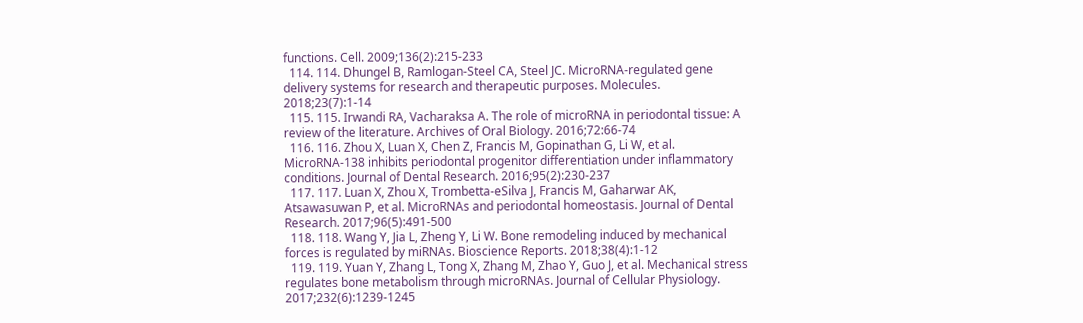functions. Cell. 2009;136(2):215-233
  114. 114. Dhungel B, Ramlogan-Steel CA, Steel JC. MicroRNA-regulated gene delivery systems for research and therapeutic purposes. Molecules. 2018;23(7):1-14
  115. 115. Irwandi RA, Vacharaksa A. The role of microRNA in periodontal tissue: A review of the literature. Archives of Oral Biology. 2016;72:66-74
  116. 116. Zhou X, Luan X, Chen Z, Francis M, Gopinathan G, Li W, et al. MicroRNA-138 inhibits periodontal progenitor differentiation under inflammatory conditions. Journal of Dental Research. 2016;95(2):230-237
  117. 117. Luan X, Zhou X, Trombetta-eSilva J, Francis M, Gaharwar AK, Atsawasuwan P, et al. MicroRNAs and periodontal homeostasis. Journal of Dental Research. 2017;96(5):491-500
  118. 118. Wang Y, Jia L, Zheng Y, Li W. Bone remodeling induced by mechanical forces is regulated by miRNAs. Bioscience Reports. 2018;38(4):1-12
  119. 119. Yuan Y, Zhang L, Tong X, Zhang M, Zhao Y, Guo J, et al. Mechanical stress regulates bone metabolism through microRNAs. Journal of Cellular Physiology. 2017;232(6):1239-1245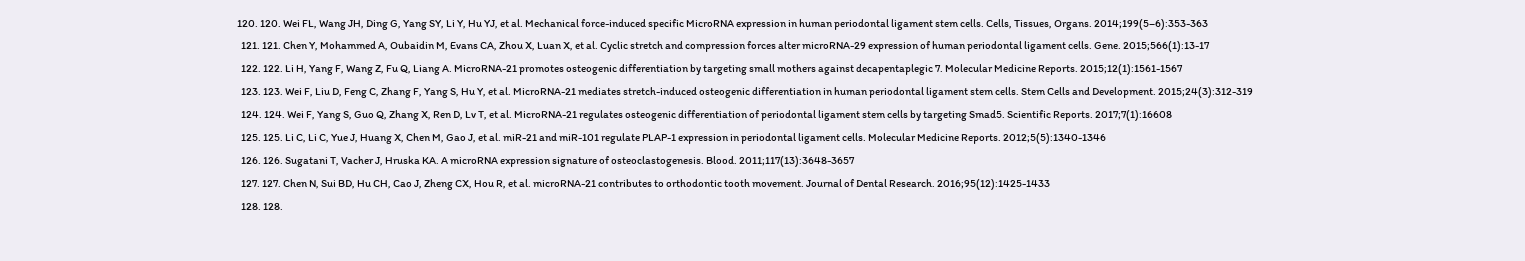120. 120. Wei FL, Wang JH, Ding G, Yang SY, Li Y, Hu YJ, et al. Mechanical force-induced specific MicroRNA expression in human periodontal ligament stem cells. Cells, Tissues, Organs. 2014;199(5–6):353-363
  121. 121. Chen Y, Mohammed A, Oubaidin M, Evans CA, Zhou X, Luan X, et al. Cyclic stretch and compression forces alter microRNA-29 expression of human periodontal ligament cells. Gene. 2015;566(1):13-17
  122. 122. Li H, Yang F, Wang Z, Fu Q, Liang A. MicroRNA-21 promotes osteogenic differentiation by targeting small mothers against decapentaplegic 7. Molecular Medicine Reports. 2015;12(1):1561-1567
  123. 123. Wei F, Liu D, Feng C, Zhang F, Yang S, Hu Y, et al. MicroRNA-21 mediates stretch-induced osteogenic differentiation in human periodontal ligament stem cells. Stem Cells and Development. 2015;24(3):312-319
  124. 124. Wei F, Yang S, Guo Q, Zhang X, Ren D, Lv T, et al. MicroRNA-21 regulates osteogenic differentiation of periodontal ligament stem cells by targeting Smad5. Scientific Reports. 2017;7(1):16608
  125. 125. Li C, Li C, Yue J, Huang X, Chen M, Gao J, et al. miR-21 and miR-101 regulate PLAP-1 expression in periodontal ligament cells. Molecular Medicine Reports. 2012;5(5):1340-1346
  126. 126. Sugatani T, Vacher J, Hruska KA. A microRNA expression signature of osteoclastogenesis. Blood. 2011;117(13):3648-3657
  127. 127. Chen N, Sui BD, Hu CH, Cao J, Zheng CX, Hou R, et al. microRNA-21 contributes to orthodontic tooth movement. Journal of Dental Research. 2016;95(12):1425-1433
  128. 128.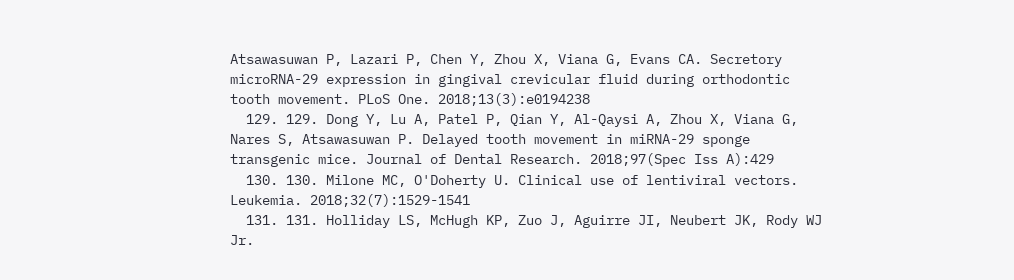Atsawasuwan P, Lazari P, Chen Y, Zhou X, Viana G, Evans CA. Secretory microRNA-29 expression in gingival crevicular fluid during orthodontic tooth movement. PLoS One. 2018;13(3):e0194238
  129. 129. Dong Y, Lu A, Patel P, Qian Y, Al-Qaysi A, Zhou X, Viana G, Nares S, Atsawasuwan P. Delayed tooth movement in miRNA-29 sponge transgenic mice. Journal of Dental Research. 2018;97(Spec Iss A):429
  130. 130. Milone MC, O'Doherty U. Clinical use of lentiviral vectors. Leukemia. 2018;32(7):1529-1541
  131. 131. Holliday LS, McHugh KP, Zuo J, Aguirre JI, Neubert JK, Rody WJ Jr.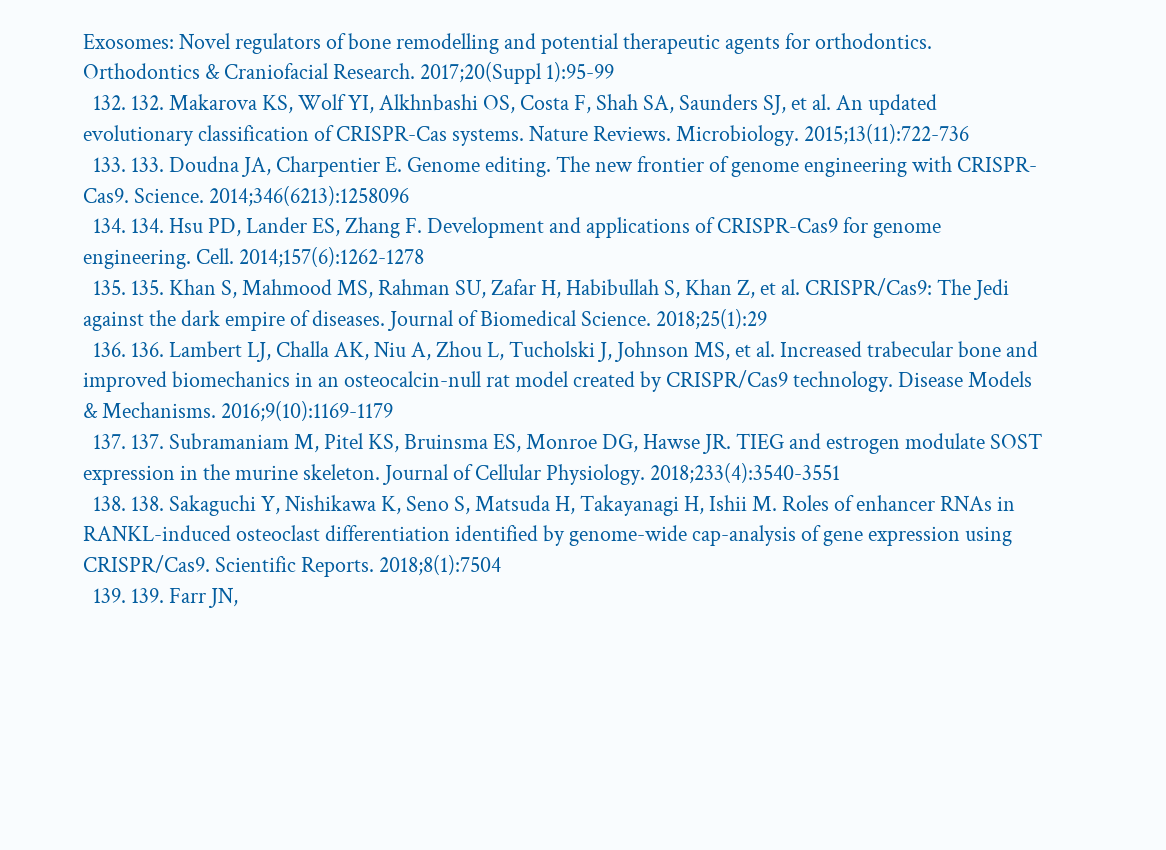Exosomes: Novel regulators of bone remodelling and potential therapeutic agents for orthodontics. Orthodontics & Craniofacial Research. 2017;20(Suppl 1):95-99
  132. 132. Makarova KS, Wolf YI, Alkhnbashi OS, Costa F, Shah SA, Saunders SJ, et al. An updated evolutionary classification of CRISPR-Cas systems. Nature Reviews. Microbiology. 2015;13(11):722-736
  133. 133. Doudna JA, Charpentier E. Genome editing. The new frontier of genome engineering with CRISPR-Cas9. Science. 2014;346(6213):1258096
  134. 134. Hsu PD, Lander ES, Zhang F. Development and applications of CRISPR-Cas9 for genome engineering. Cell. 2014;157(6):1262-1278
  135. 135. Khan S, Mahmood MS, Rahman SU, Zafar H, Habibullah S, Khan Z, et al. CRISPR/Cas9: The Jedi against the dark empire of diseases. Journal of Biomedical Science. 2018;25(1):29
  136. 136. Lambert LJ, Challa AK, Niu A, Zhou L, Tucholski J, Johnson MS, et al. Increased trabecular bone and improved biomechanics in an osteocalcin-null rat model created by CRISPR/Cas9 technology. Disease Models & Mechanisms. 2016;9(10):1169-1179
  137. 137. Subramaniam M, Pitel KS, Bruinsma ES, Monroe DG, Hawse JR. TIEG and estrogen modulate SOST expression in the murine skeleton. Journal of Cellular Physiology. 2018;233(4):3540-3551
  138. 138. Sakaguchi Y, Nishikawa K, Seno S, Matsuda H, Takayanagi H, Ishii M. Roles of enhancer RNAs in RANKL-induced osteoclast differentiation identified by genome-wide cap-analysis of gene expression using CRISPR/Cas9. Scientific Reports. 2018;8(1):7504
  139. 139. Farr JN,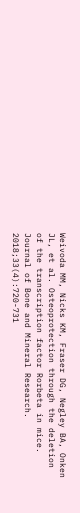Weivoda MM, Nicks KM, Fraser DG, Negley BA, Onken JL, et al. Osteoprotection through the deletion of the transcription factor Rorbeta in mice. Journal of Bone and Mineral Research. 2018;33(4):720-731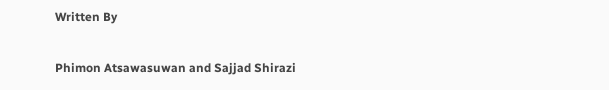Written By

Phimon Atsawasuwan and Sajjad Shirazi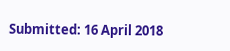Submitted: 16 April 2018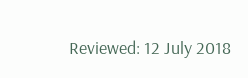Reviewed: 12 July 2018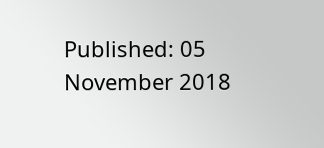Published: 05 November 2018